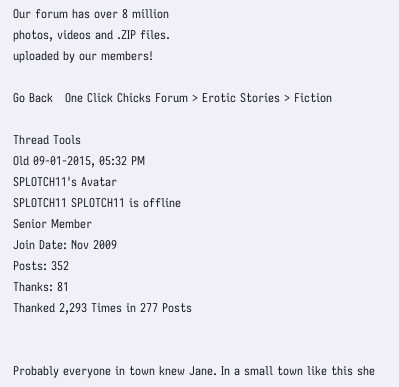Our forum has over 8 million
photos, videos and .ZIP files.
uploaded by our members!

Go Back   One Click Chicks Forum > Erotic Stories > Fiction

Thread Tools
Old 09-01-2015, 05:32 PM
SPLOTCH11's Avatar
SPLOTCH11 SPLOTCH11 is offline
Senior Member
Join Date: Nov 2009
Posts: 352
Thanks: 81
Thanked 2,293 Times in 277 Posts


Probably everyone in town knew Jane. In a small town like this she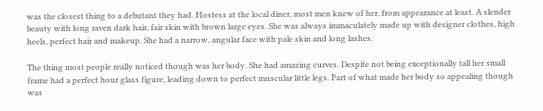was the closest thing to a debutant they had. Hostess at the local diner, most men knew of her, from appearance at least. A slender beauty with long raven dark hair, fair skin with brown large eyes. She was always immaculately made up with designer clothes, high heels, perfect hair and makeup. She had a narrow, angular face with pale skin and long lashes.

The thing most people really noticed though was her body. She had amazing curves. Despite not being exceptionally tall her small frame had a perfect hour glass figure, leading down to perfect muscular little legs. Part of what made her body so appealing though was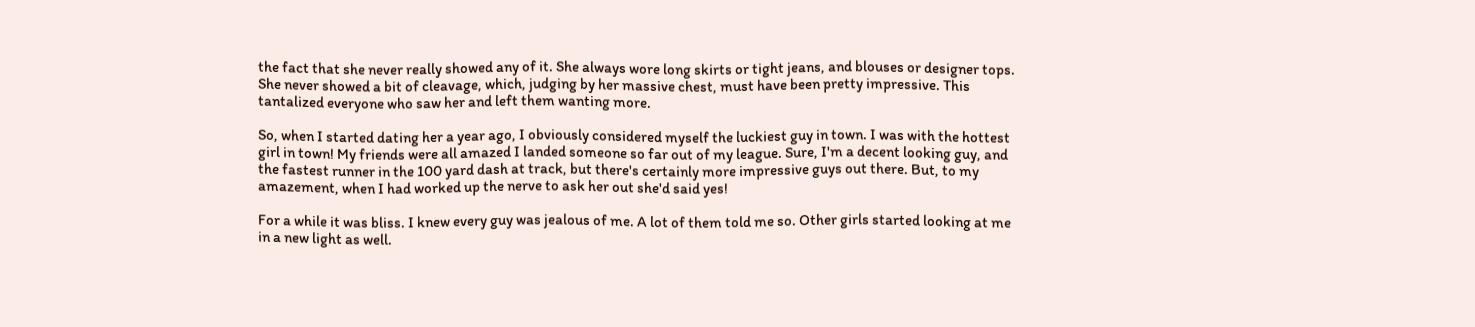the fact that she never really showed any of it. She always wore long skirts or tight jeans, and blouses or designer tops. She never showed a bit of cleavage, which, judging by her massive chest, must have been pretty impressive. This tantalized everyone who saw her and left them wanting more.

So, when I started dating her a year ago, I obviously considered myself the luckiest guy in town. I was with the hottest girl in town! My friends were all amazed I landed someone so far out of my league. Sure, I'm a decent looking guy, and the fastest runner in the 100 yard dash at track, but there's certainly more impressive guys out there. But, to my amazement, when I had worked up the nerve to ask her out she'd said yes!

For a while it was bliss. I knew every guy was jealous of me. A lot of them told me so. Other girls started looking at me in a new light as well.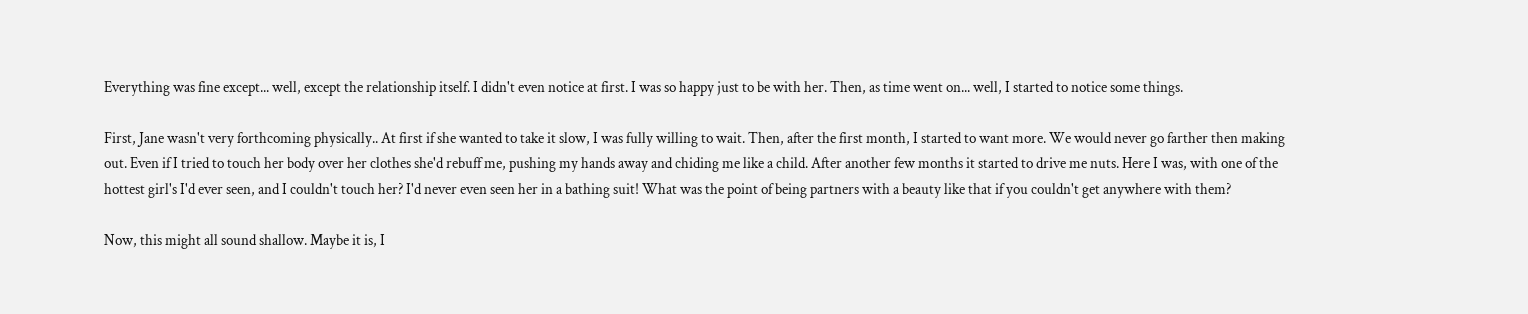Everything was fine except... well, except the relationship itself. I didn't even notice at first. I was so happy just to be with her. Then, as time went on... well, I started to notice some things.

First, Jane wasn't very forthcoming physically.. At first if she wanted to take it slow, I was fully willing to wait. Then, after the first month, I started to want more. We would never go farther then making out. Even if I tried to touch her body over her clothes she'd rebuff me, pushing my hands away and chiding me like a child. After another few months it started to drive me nuts. Here I was, with one of the hottest girl's I'd ever seen, and I couldn't touch her? I'd never even seen her in a bathing suit! What was the point of being partners with a beauty like that if you couldn't get anywhere with them?

Now, this might all sound shallow. Maybe it is, I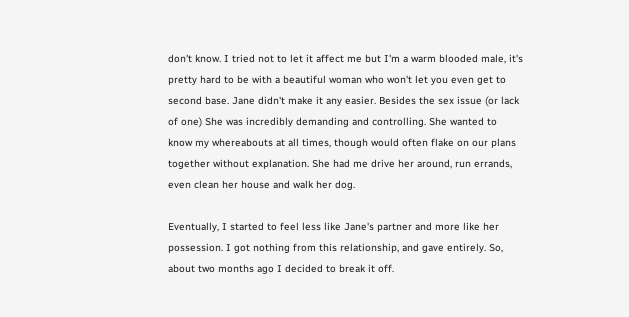don't know. I tried not to let it affect me but I'm a warm blooded male, it's pretty hard to be with a beautiful woman who won't let you even get to second base. Jane didn't make it any easier. Besides the sex issue (or lack of one) She was incredibly demanding and controlling. She wanted to know my whereabouts at all times, though would often flake on our plans together without explanation. She had me drive her around, run errands, even clean her house and walk her dog.

Eventually, I started to feel less like Jane's partner and more like her possession. I got nothing from this relationship, and gave entirely. So, about two months ago I decided to break it off.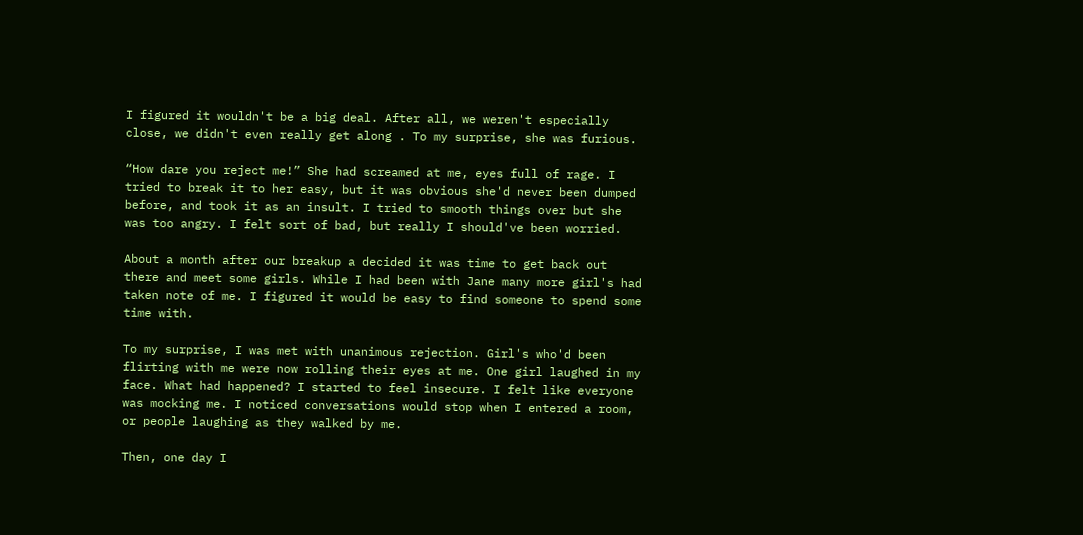I figured it wouldn't be a big deal. After all, we weren't especially close, we didn't even really get along . To my surprise, she was furious.

“How dare you reject me!” She had screamed at me, eyes full of rage. I tried to break it to her easy, but it was obvious she'd never been dumped before, and took it as an insult. I tried to smooth things over but she was too angry. I felt sort of bad, but really I should've been worried.

About a month after our breakup a decided it was time to get back out there and meet some girls. While I had been with Jane many more girl's had taken note of me. I figured it would be easy to find someone to spend some time with.

To my surprise, I was met with unanimous rejection. Girl's who'd been flirting with me were now rolling their eyes at me. One girl laughed in my face. What had happened? I started to feel insecure. I felt like everyone was mocking me. I noticed conversations would stop when I entered a room, or people laughing as they walked by me.

Then, one day I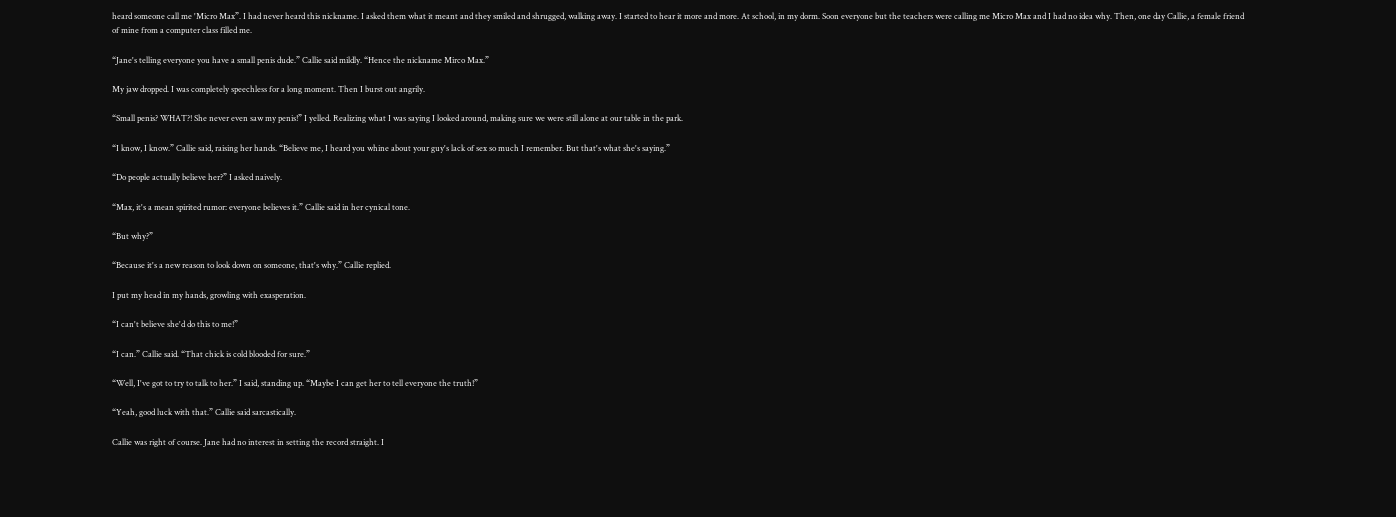heard someone call me 'Micro Max”. I had never heard this nickname. I asked them what it meant and they smiled and shrugged, walking away. I started to hear it more and more. At school, in my dorm. Soon everyone but the teachers were calling me Micro Max and I had no idea why. Then, one day Callie, a female friend of mine from a computer class filled me.

“Jane's telling everyone you have a small penis dude.” Callie said mildly. “Hence the nickname Mirco Max.”

My jaw dropped. I was completely speechless for a long moment. Then I burst out angrily.

“Small penis? WHAT?! She never even saw my penis!” I yelled. Realizing what I was saying I looked around, making sure we were still alone at our table in the park.

“I know, I know.” Callie said, raising her hands. “Believe me, I heard you whine about your guy's lack of sex so much I remember. But that's what she's saying.”

“Do people actually believe her?” I asked naively.

“Max, it's a mean spirited rumor: everyone believes it.” Callie said in her cynical tone.

“But why?”

“Because it's a new reason to look down on someone, that's why.” Callie replied.

I put my head in my hands, growling with exasperation.

“I can't believe she'd do this to me!”

“I can.” Callie said. “That chick is cold blooded for sure.”

“Well, I've got to try to talk to her.” I said, standing up. “Maybe I can get her to tell everyone the truth!”

“Yeah, good luck with that.” Callie said sarcastically.

Callie was right of course. Jane had no interest in setting the record straight. I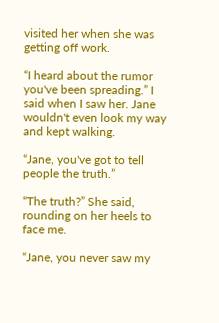visited her when she was getting off work.

“I heard about the rumor you've been spreading.” I said when I saw her. Jane wouldn't even look my way and kept walking.

“Jane, you've got to tell people the truth.”

“The truth?” She said, rounding on her heels to face me.

“Jane, you never saw my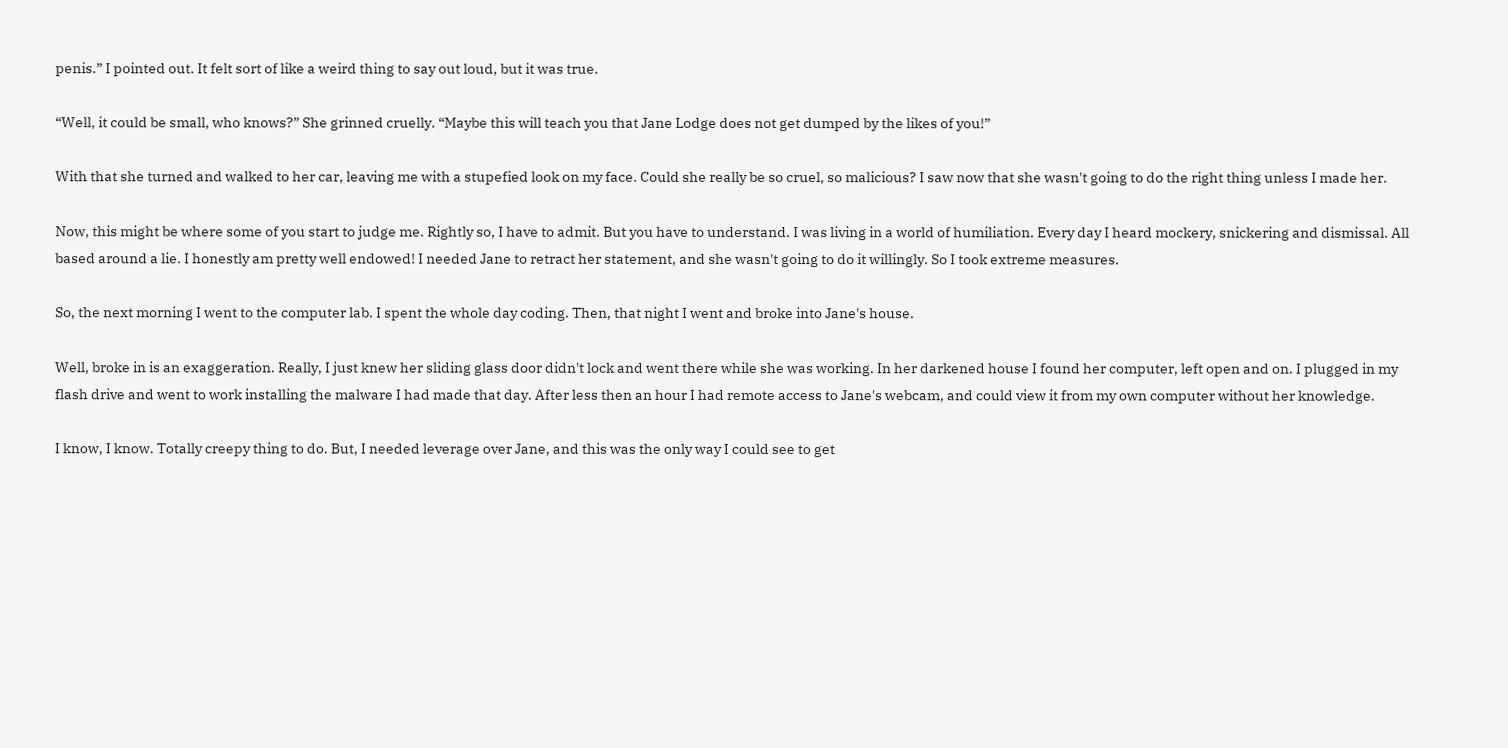penis.” I pointed out. It felt sort of like a weird thing to say out loud, but it was true.

“Well, it could be small, who knows?” She grinned cruelly. “Maybe this will teach you that Jane Lodge does not get dumped by the likes of you!”

With that she turned and walked to her car, leaving me with a stupefied look on my face. Could she really be so cruel, so malicious? I saw now that she wasn't going to do the right thing unless I made her.

Now, this might be where some of you start to judge me. Rightly so, I have to admit. But you have to understand. I was living in a world of humiliation. Every day I heard mockery, snickering and dismissal. All based around a lie. I honestly am pretty well endowed! I needed Jane to retract her statement, and she wasn't going to do it willingly. So I took extreme measures.

So, the next morning I went to the computer lab. I spent the whole day coding. Then, that night I went and broke into Jane's house.

Well, broke in is an exaggeration. Really, I just knew her sliding glass door didn't lock and went there while she was working. In her darkened house I found her computer, left open and on. I plugged in my flash drive and went to work installing the malware I had made that day. After less then an hour I had remote access to Jane's webcam, and could view it from my own computer without her knowledge.

I know, I know. Totally creepy thing to do. But, I needed leverage over Jane, and this was the only way I could see to get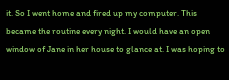it. So I went home and fired up my computer. This became the routine every night. I would have an open window of Jane in her house to glance at. I was hoping to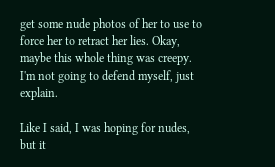get some nude photos of her to use to force her to retract her lies. Okay, maybe this whole thing was creepy. I'm not going to defend myself, just explain.

Like I said, I was hoping for nudes, but it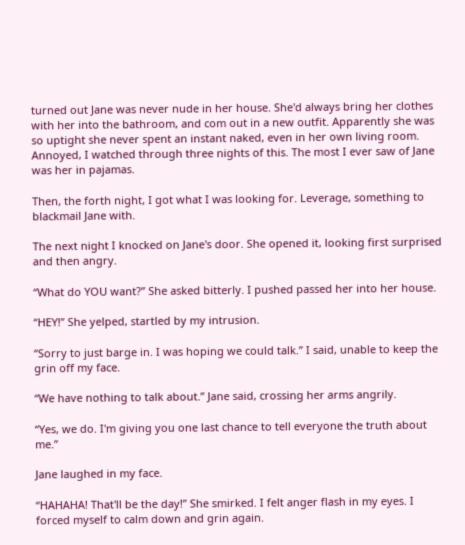turned out Jane was never nude in her house. She'd always bring her clothes with her into the bathroom, and com out in a new outfit. Apparently she was so uptight she never spent an instant naked, even in her own living room. Annoyed, I watched through three nights of this. The most I ever saw of Jane was her in pajamas.

Then, the forth night, I got what I was looking for. Leverage, something to blackmail Jane with.

The next night I knocked on Jane's door. She opened it, looking first surprised and then angry.

“What do YOU want?” She asked bitterly. I pushed passed her into her house.

“HEY!” She yelped, startled by my intrusion.

“Sorry to just barge in. I was hoping we could talk.” I said, unable to keep the grin off my face.

“We have nothing to talk about.” Jane said, crossing her arms angrily.

“Yes, we do. I'm giving you one last chance to tell everyone the truth about me.”

Jane laughed in my face.

“HAHAHA! That'll be the day!” She smirked. I felt anger flash in my eyes. I forced myself to calm down and grin again.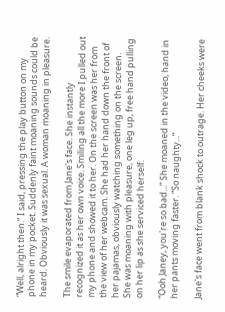“Well, alright then.” I said, pressing the play button on my phone in my pocket. Suddenly faint moaning sounds could be heard. Obviously it was sexual. A woman moaning in pleasure.

The smile evaporated from Jane's face. She instantly recognized it as her own voice. Smiling all the more I pulled out my phone and showed it to her. On the screen was her from the view of her webcam. She had her hand down the front of her pajamas, obviously watching something on the screen. She was moaning with pleasure, one leg up, free hand pulling on her lip as she serviced herself.

“Ooh Janey, you're so bad...” She moaned in the video, hand in her pants moving faster. “So naughty...”

Jane's face went from blank shock to outrage. Her cheeks were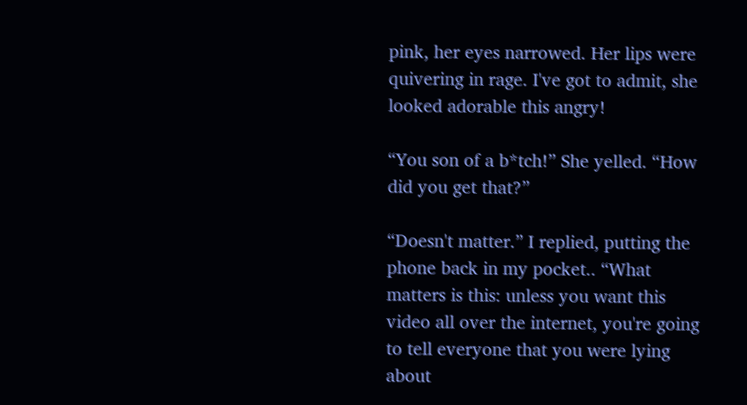pink, her eyes narrowed. Her lips were quivering in rage. I've got to admit, she looked adorable this angry!

“You son of a b*tch!” She yelled. “How did you get that?”

“Doesn't matter.” I replied, putting the phone back in my pocket.. “What matters is this: unless you want this video all over the internet, you're going to tell everyone that you were lying about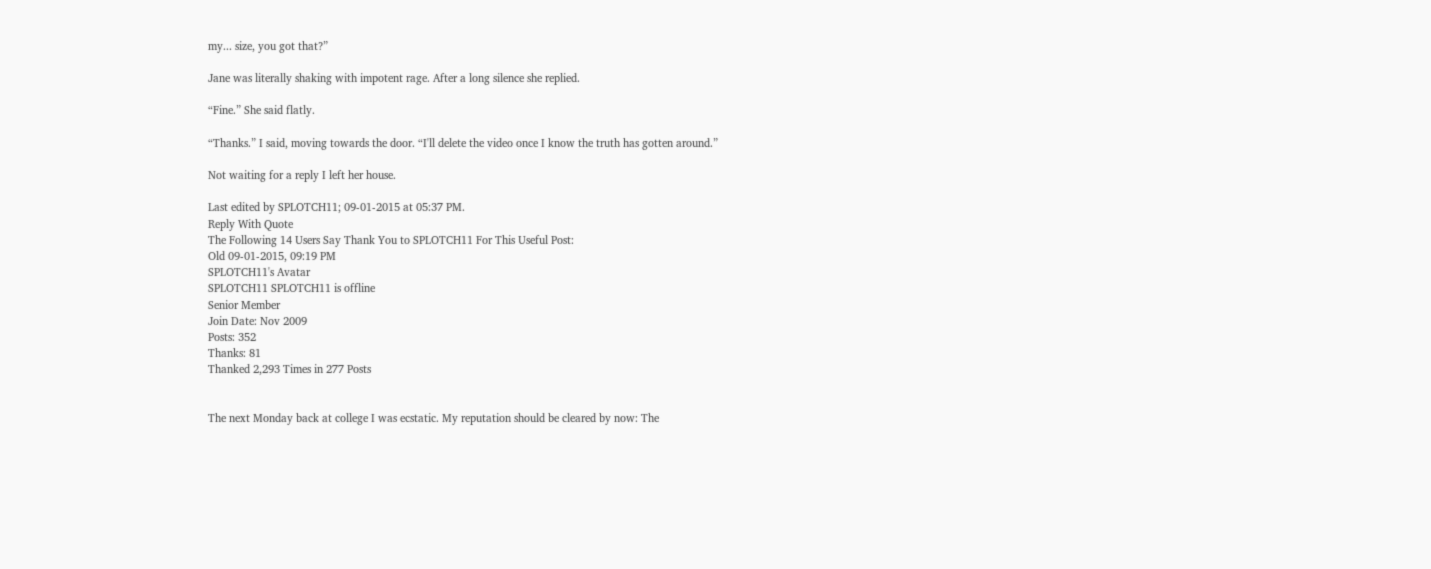my... size, you got that?”

Jane was literally shaking with impotent rage. After a long silence she replied.

“Fine.” She said flatly.

“Thanks.” I said, moving towards the door. “I'll delete the video once I know the truth has gotten around.”

Not waiting for a reply I left her house.

Last edited by SPLOTCH11; 09-01-2015 at 05:37 PM.
Reply With Quote
The Following 14 Users Say Thank You to SPLOTCH11 For This Useful Post:
Old 09-01-2015, 09:19 PM
SPLOTCH11's Avatar
SPLOTCH11 SPLOTCH11 is offline
Senior Member
Join Date: Nov 2009
Posts: 352
Thanks: 81
Thanked 2,293 Times in 277 Posts


The next Monday back at college I was ecstatic. My reputation should be cleared by now: The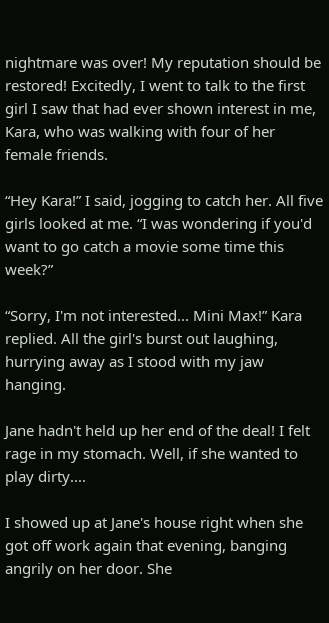nightmare was over! My reputation should be restored! Excitedly, I went to talk to the first girl I saw that had ever shown interest in me, Kara, who was walking with four of her female friends.

“Hey Kara!” I said, jogging to catch her. All five girls looked at me. “I was wondering if you'd want to go catch a movie some time this week?”

“Sorry, I'm not interested... Mini Max!” Kara replied. All the girl's burst out laughing, hurrying away as I stood with my jaw hanging.

Jane hadn't held up her end of the deal! I felt rage in my stomach. Well, if she wanted to play dirty....

I showed up at Jane's house right when she got off work again that evening, banging angrily on her door. She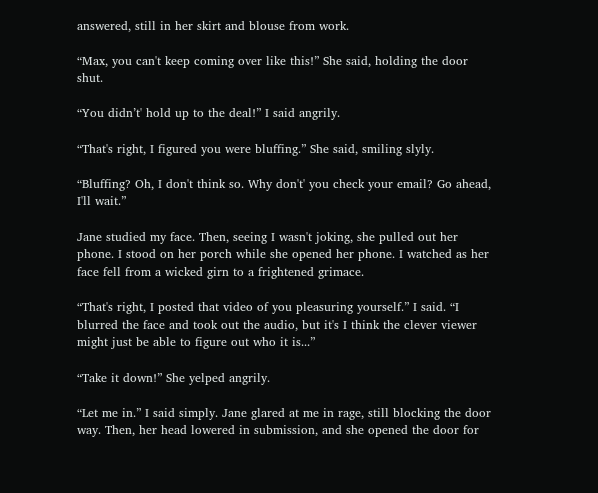answered, still in her skirt and blouse from work.

“Max, you can't keep coming over like this!” She said, holding the door shut.

“You didn’t' hold up to the deal!” I said angrily.

“That's right, I figured you were bluffing.” She said, smiling slyly.

“Bluffing? Oh, I don't think so. Why don't' you check your email? Go ahead, I'll wait.”

Jane studied my face. Then, seeing I wasn't joking, she pulled out her phone. I stood on her porch while she opened her phone. I watched as her face fell from a wicked girn to a frightened grimace.

“That's right, I posted that video of you pleasuring yourself.” I said. “I blurred the face and took out the audio, but it's I think the clever viewer might just be able to figure out who it is...”

“Take it down!” She yelped angrily.

“Let me in.” I said simply. Jane glared at me in rage, still blocking the door way. Then, her head lowered in submission, and she opened the door for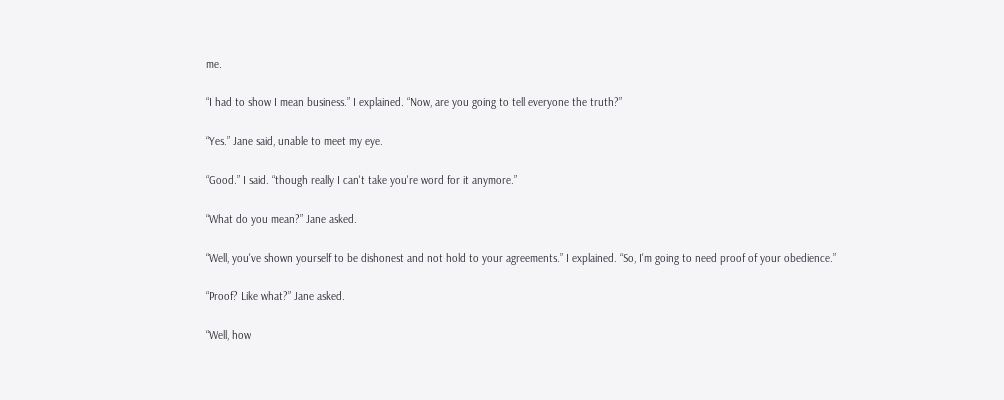me.

“I had to show I mean business.” I explained. “Now, are you going to tell everyone the truth?”

“Yes.” Jane said, unable to meet my eye.

“Good.” I said. “though really I can't take you're word for it anymore.”

“What do you mean?” Jane asked.

“Well, you've shown yourself to be dishonest and not hold to your agreements.” I explained. “So, I'm going to need proof of your obedience.”

“Proof? Like what?” Jane asked.

“Well, how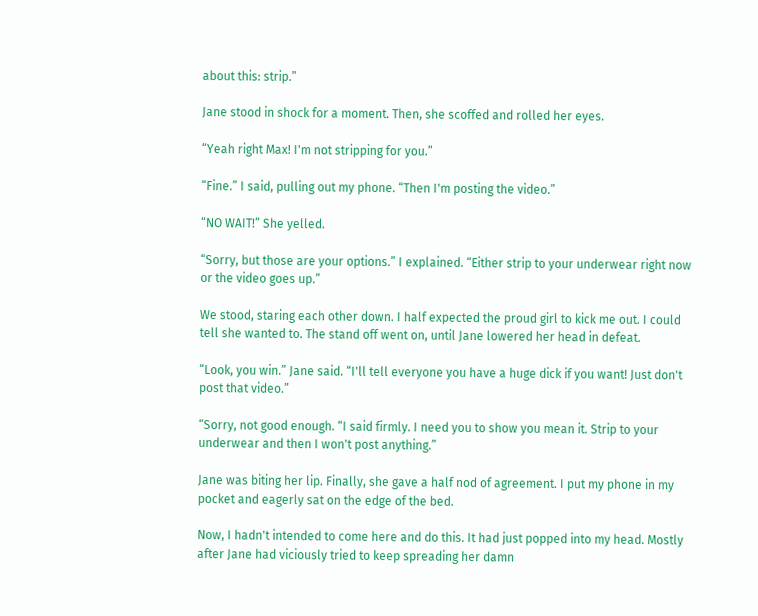about this: strip.”

Jane stood in shock for a moment. Then, she scoffed and rolled her eyes.

“Yeah right Max! I'm not stripping for you.”

“Fine.” I said, pulling out my phone. “Then I'm posting the video.”

“NO WAIT!” She yelled.

“Sorry, but those are your options.” I explained. “Either strip to your underwear right now or the video goes up.”

We stood, staring each other down. I half expected the proud girl to kick me out. I could tell she wanted to. The stand off went on, until Jane lowered her head in defeat.

“Look, you win.” Jane said. “I'll tell everyone you have a huge dick if you want! Just don't post that video.”

“Sorry, not good enough. “I said firmly. I need you to show you mean it. Strip to your underwear and then I won't post anything.”

Jane was biting her lip. Finally, she gave a half nod of agreement. I put my phone in my pocket and eagerly sat on the edge of the bed.

Now, I hadn't intended to come here and do this. It had just popped into my head. Mostly after Jane had viciously tried to keep spreading her damn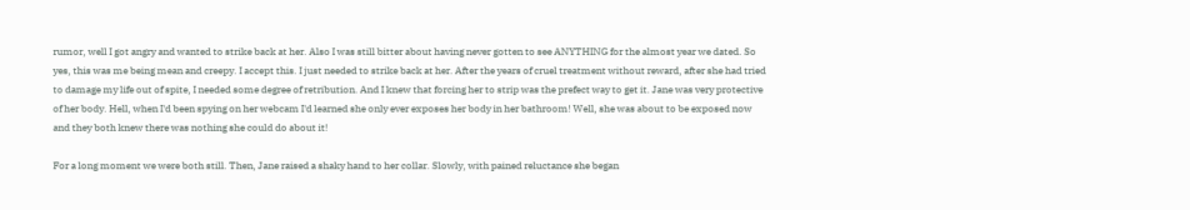rumor, well I got angry and wanted to strike back at her. Also I was still bitter about having never gotten to see ANYTHING for the almost year we dated. So yes, this was me being mean and creepy. I accept this. I just needed to strike back at her. After the years of cruel treatment without reward, after she had tried to damage my life out of spite, I needed some degree of retribution. And I knew that forcing her to strip was the prefect way to get it. Jane was very protective of her body. Hell, when I'd been spying on her webcam I'd learned she only ever exposes her body in her bathroom! Well, she was about to be exposed now and they both knew there was nothing she could do about it!

For a long moment we were both still. Then, Jane raised a shaky hand to her collar. Slowly, with pained reluctance she began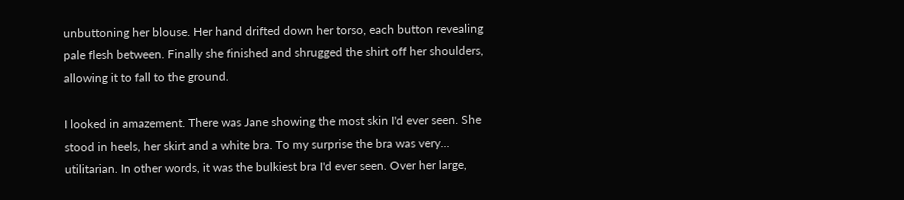unbuttoning her blouse. Her hand drifted down her torso, each button revealing pale flesh between. Finally she finished and shrugged the shirt off her shoulders, allowing it to fall to the ground.

I looked in amazement. There was Jane showing the most skin I'd ever seen. She stood in heels, her skirt and a white bra. To my surprise the bra was very... utilitarian. In other words, it was the bulkiest bra I'd ever seen. Over her large,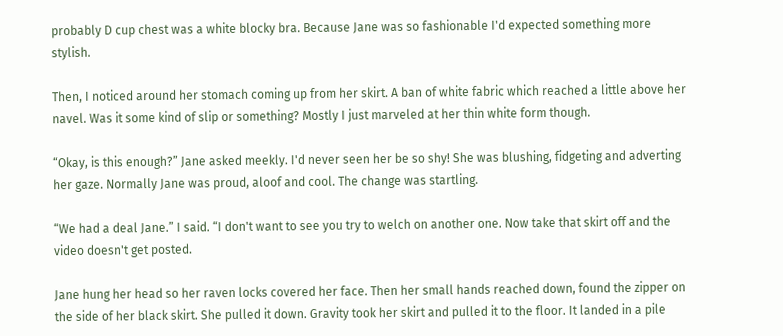probably D cup chest was a white blocky bra. Because Jane was so fashionable I'd expected something more stylish.

Then, I noticed around her stomach coming up from her skirt. A ban of white fabric which reached a little above her navel. Was it some kind of slip or something? Mostly I just marveled at her thin white form though.

“Okay, is this enough?” Jane asked meekly. I'd never seen her be so shy! She was blushing, fidgeting and adverting her gaze. Normally Jane was proud, aloof and cool. The change was startling.

“We had a deal Jane.” I said. “I don't want to see you try to welch on another one. Now take that skirt off and the video doesn't get posted.

Jane hung her head so her raven locks covered her face. Then her small hands reached down, found the zipper on the side of her black skirt. She pulled it down. Gravity took her skirt and pulled it to the floor. It landed in a pile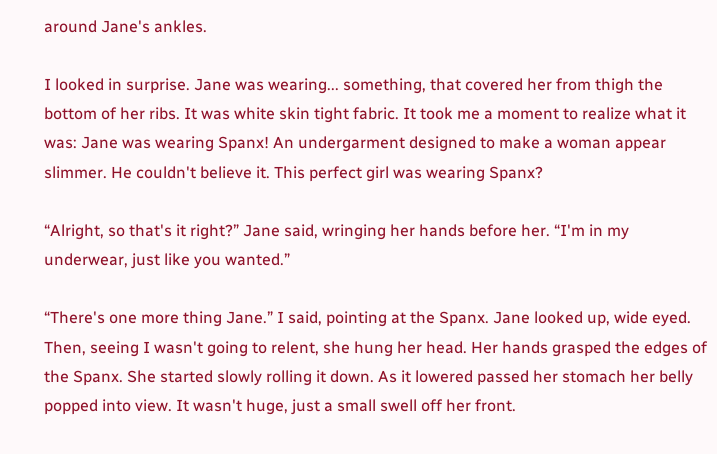around Jane's ankles.

I looked in surprise. Jane was wearing... something, that covered her from thigh the bottom of her ribs. It was white skin tight fabric. It took me a moment to realize what it was: Jane was wearing Spanx! An undergarment designed to make a woman appear slimmer. He couldn't believe it. This perfect girl was wearing Spanx?

“Alright, so that's it right?” Jane said, wringing her hands before her. “I'm in my underwear, just like you wanted.”

“There's one more thing Jane.” I said, pointing at the Spanx. Jane looked up, wide eyed. Then, seeing I wasn't going to relent, she hung her head. Her hands grasped the edges of the Spanx. She started slowly rolling it down. As it lowered passed her stomach her belly popped into view. It wasn't huge, just a small swell off her front.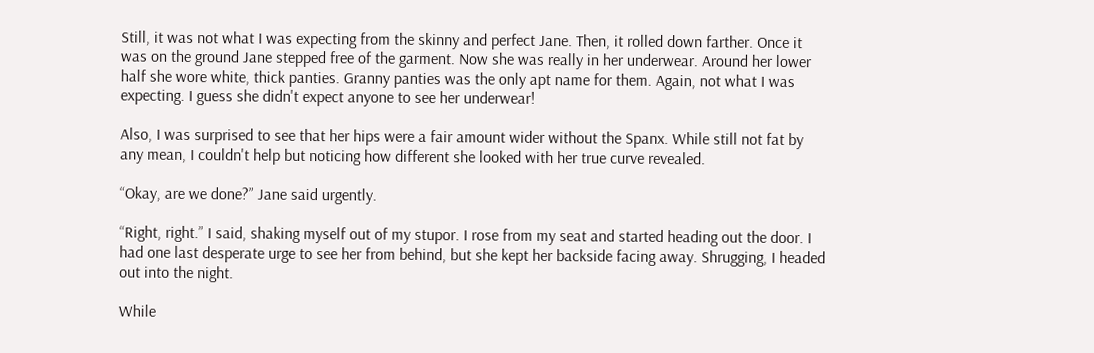Still, it was not what I was expecting from the skinny and perfect Jane. Then, it rolled down farther. Once it was on the ground Jane stepped free of the garment. Now she was really in her underwear. Around her lower half she wore white, thick panties. Granny panties was the only apt name for them. Again, not what I was expecting. I guess she didn't expect anyone to see her underwear!

Also, I was surprised to see that her hips were a fair amount wider without the Spanx. While still not fat by any mean, I couldn't help but noticing how different she looked with her true curve revealed.

“Okay, are we done?” Jane said urgently.

“Right, right.” I said, shaking myself out of my stupor. I rose from my seat and started heading out the door. I had one last desperate urge to see her from behind, but she kept her backside facing away. Shrugging, I headed out into the night.

While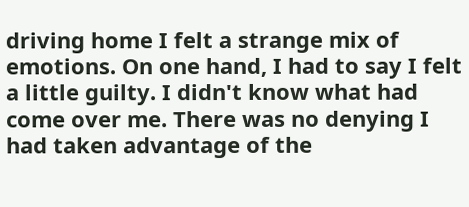driving home I felt a strange mix of emotions. On one hand, I had to say I felt a little guilty. I didn't know what had come over me. There was no denying I had taken advantage of the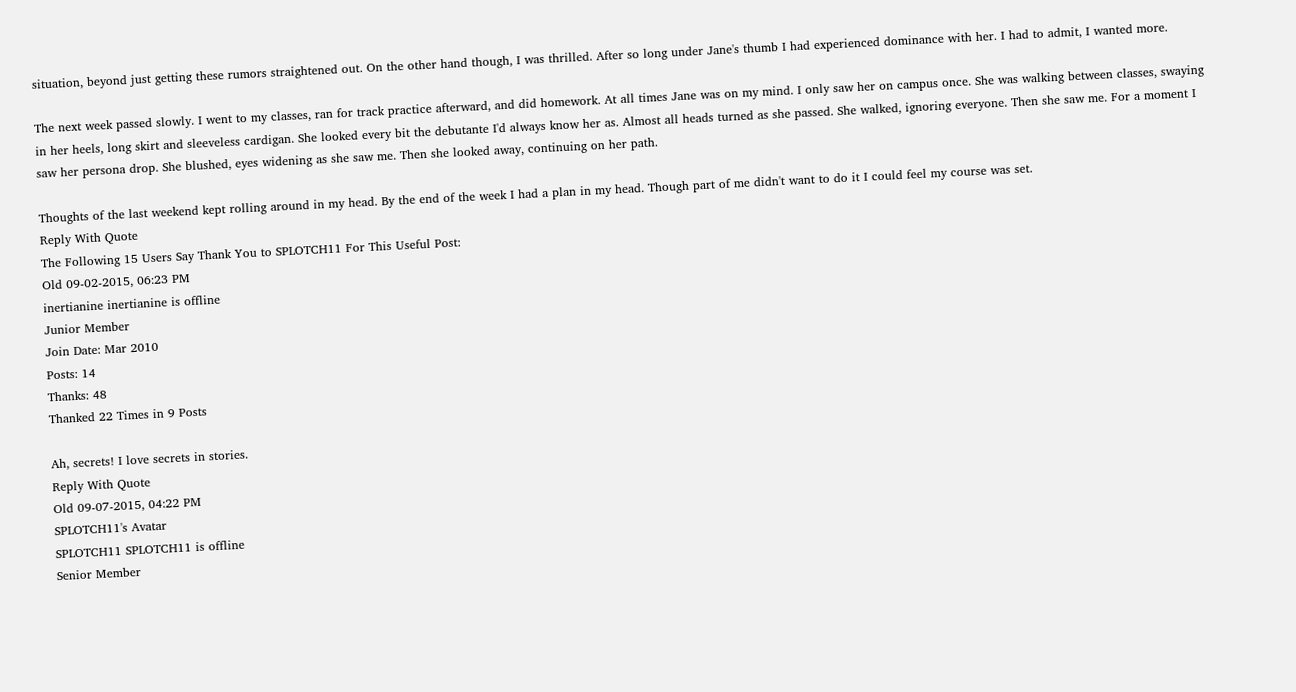situation, beyond just getting these rumors straightened out. On the other hand though, I was thrilled. After so long under Jane's thumb I had experienced dominance with her. I had to admit, I wanted more.

The next week passed slowly. I went to my classes, ran for track practice afterward, and did homework. At all times Jane was on my mind. I only saw her on campus once. She was walking between classes, swaying in her heels, long skirt and sleeveless cardigan. She looked every bit the debutante I'd always know her as. Almost all heads turned as she passed. She walked, ignoring everyone. Then she saw me. For a moment I saw her persona drop. She blushed, eyes widening as she saw me. Then she looked away, continuing on her path.

Thoughts of the last weekend kept rolling around in my head. By the end of the week I had a plan in my head. Though part of me didn't want to do it I could feel my course was set.
Reply With Quote
The Following 15 Users Say Thank You to SPLOTCH11 For This Useful Post:
Old 09-02-2015, 06:23 PM
inertianine inertianine is offline
Junior Member
Join Date: Mar 2010
Posts: 14
Thanks: 48
Thanked 22 Times in 9 Posts

Ah, secrets! I love secrets in stories.
Reply With Quote
Old 09-07-2015, 04:22 PM
SPLOTCH11's Avatar
SPLOTCH11 SPLOTCH11 is offline
Senior Member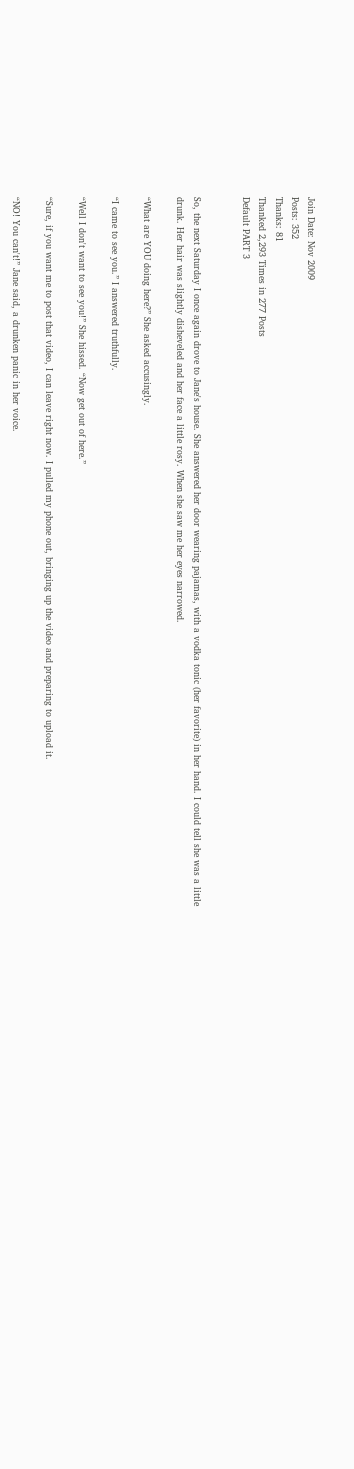Join Date: Nov 2009
Posts: 352
Thanks: 81
Thanked 2,293 Times in 277 Posts
Default PART 3


So, the next Saturday I once again drove to Jane's house. She answered her door wearing pajamas, with a vodka tonic (her favorite) in her hand. I could tell she was a little drunk. Her hair was slightly disheveled and her face a little rosy. When she saw me her eyes narrowed.

“What are YOU doing here?” She asked accusingly.

“I came to see you.” I answered truthfully.

“Well I don't want to see you!” She hissed. “Now get out of here.”

“Sure, if you want me to post that video, I can leave right now. I pulled my phone out, bringing up the video and preparing to upload it.

“NO! You can't!” Jane said, a drunken panic in her voice.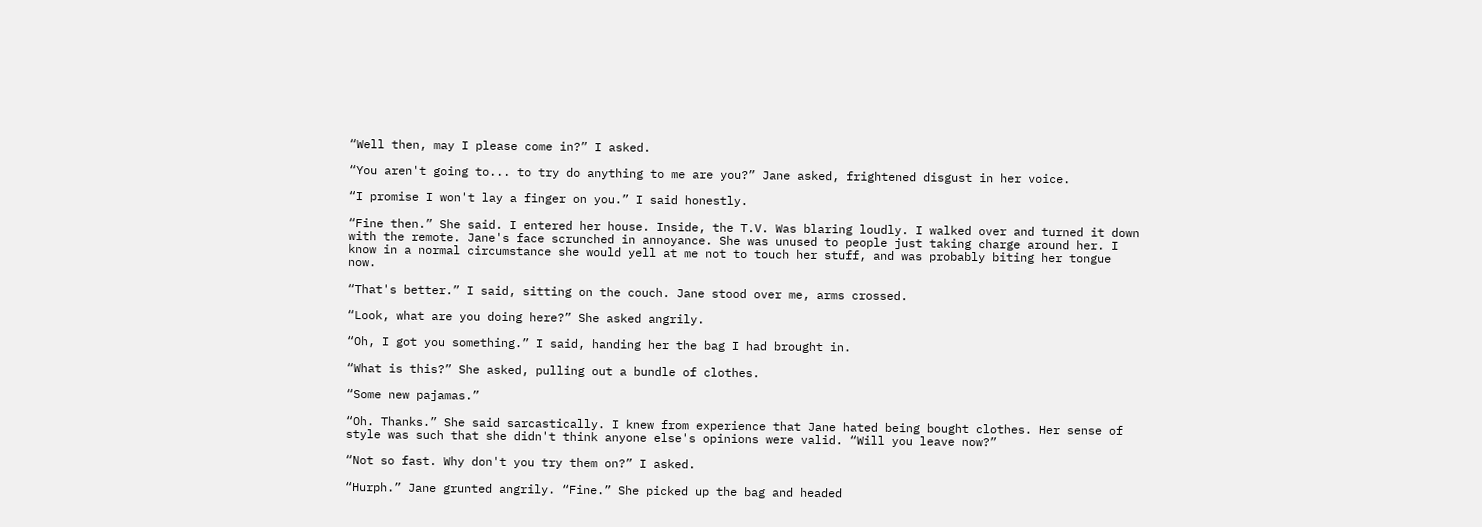“Well then, may I please come in?” I asked.

“You aren't going to... to try do anything to me are you?” Jane asked, frightened disgust in her voice.

“I promise I won't lay a finger on you.” I said honestly.

“Fine then.” She said. I entered her house. Inside, the T.V. Was blaring loudly. I walked over and turned it down with the remote. Jane's face scrunched in annoyance. She was unused to people just taking charge around her. I know in a normal circumstance she would yell at me not to touch her stuff, and was probably biting her tongue now.

“That's better.” I said, sitting on the couch. Jane stood over me, arms crossed.

“Look, what are you doing here?” She asked angrily.

“Oh, I got you something.” I said, handing her the bag I had brought in.

“What is this?” She asked, pulling out a bundle of clothes.

“Some new pajamas.”

“Oh. Thanks.” She said sarcastically. I knew from experience that Jane hated being bought clothes. Her sense of style was such that she didn't think anyone else's opinions were valid. “Will you leave now?”

“Not so fast. Why don't you try them on?” I asked.

“Hurph.” Jane grunted angrily. “Fine.” She picked up the bag and headed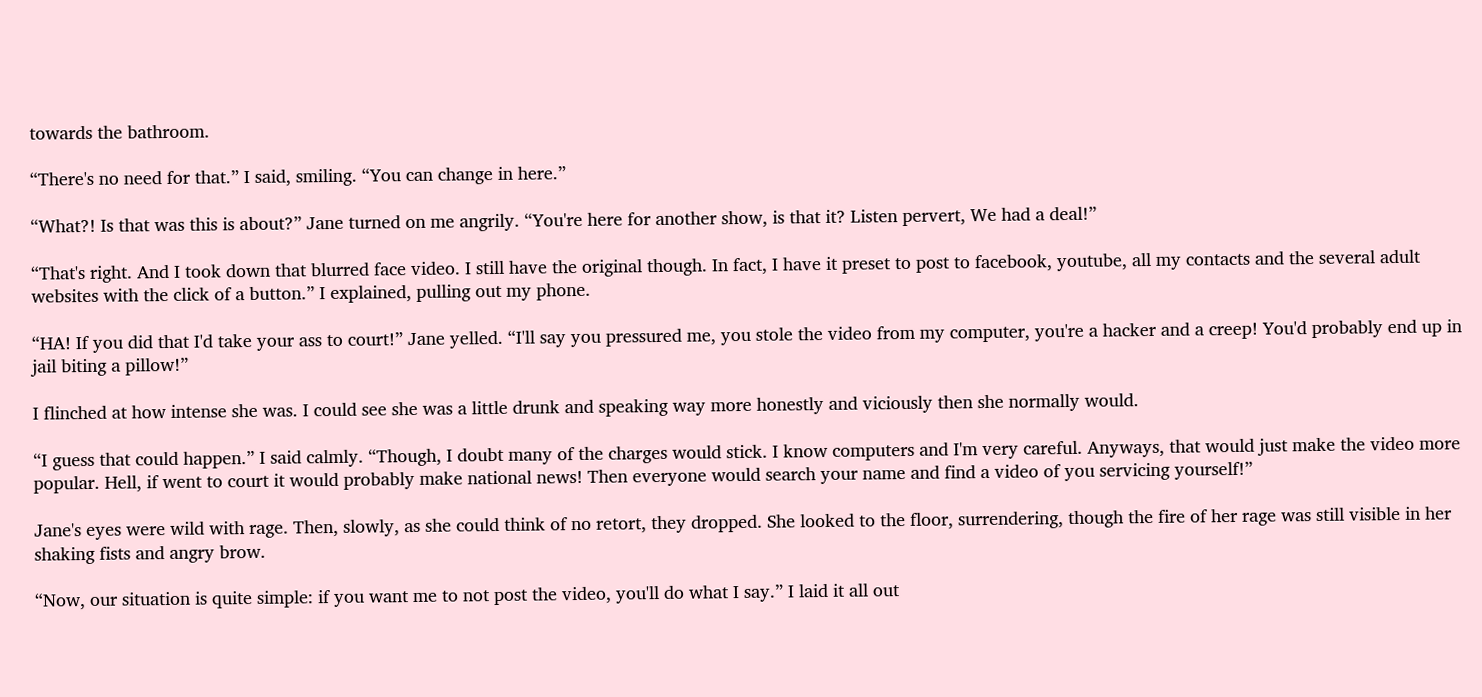towards the bathroom.

“There's no need for that.” I said, smiling. “You can change in here.”

“What?! Is that was this is about?” Jane turned on me angrily. “You're here for another show, is that it? Listen pervert, We had a deal!”

“That's right. And I took down that blurred face video. I still have the original though. In fact, I have it preset to post to facebook, youtube, all my contacts and the several adult websites with the click of a button.” I explained, pulling out my phone.

“HA! If you did that I'd take your ass to court!” Jane yelled. “I'll say you pressured me, you stole the video from my computer, you're a hacker and a creep! You'd probably end up in jail biting a pillow!”

I flinched at how intense she was. I could see she was a little drunk and speaking way more honestly and viciously then she normally would.

“I guess that could happen.” I said calmly. “Though, I doubt many of the charges would stick. I know computers and I'm very careful. Anyways, that would just make the video more popular. Hell, if went to court it would probably make national news! Then everyone would search your name and find a video of you servicing yourself!”

Jane's eyes were wild with rage. Then, slowly, as she could think of no retort, they dropped. She looked to the floor, surrendering, though the fire of her rage was still visible in her shaking fists and angry brow.

“Now, our situation is quite simple: if you want me to not post the video, you'll do what I say.” I laid it all out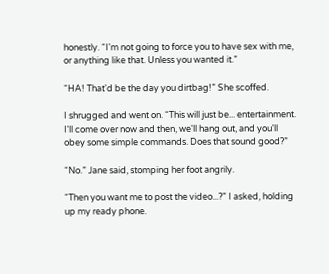honestly. “I'm not going to force you to have sex with me, or anything like that. Unless you wanted it.”

“HA! That'd be the day you dirtbag!” She scoffed.

I shrugged and went on. “This will just be... entertainment. I'll come over now and then, we'll hang out, and you'll obey some simple commands. Does that sound good?”

“No.” Jane said, stomping her foot angrily.

“Then you want me to post the video...?” I asked, holding up my ready phone.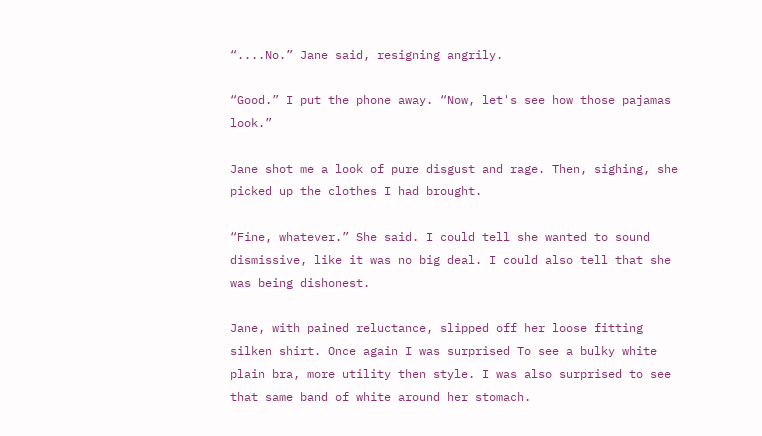“....No.” Jane said, resigning angrily.

“Good.” I put the phone away. “Now, let's see how those pajamas look.”

Jane shot me a look of pure disgust and rage. Then, sighing, she picked up the clothes I had brought.

“Fine, whatever.” She said. I could tell she wanted to sound dismissive, like it was no big deal. I could also tell that she was being dishonest.

Jane, with pained reluctance, slipped off her loose fitting silken shirt. Once again I was surprised To see a bulky white plain bra, more utility then style. I was also surprised to see that same band of white around her stomach.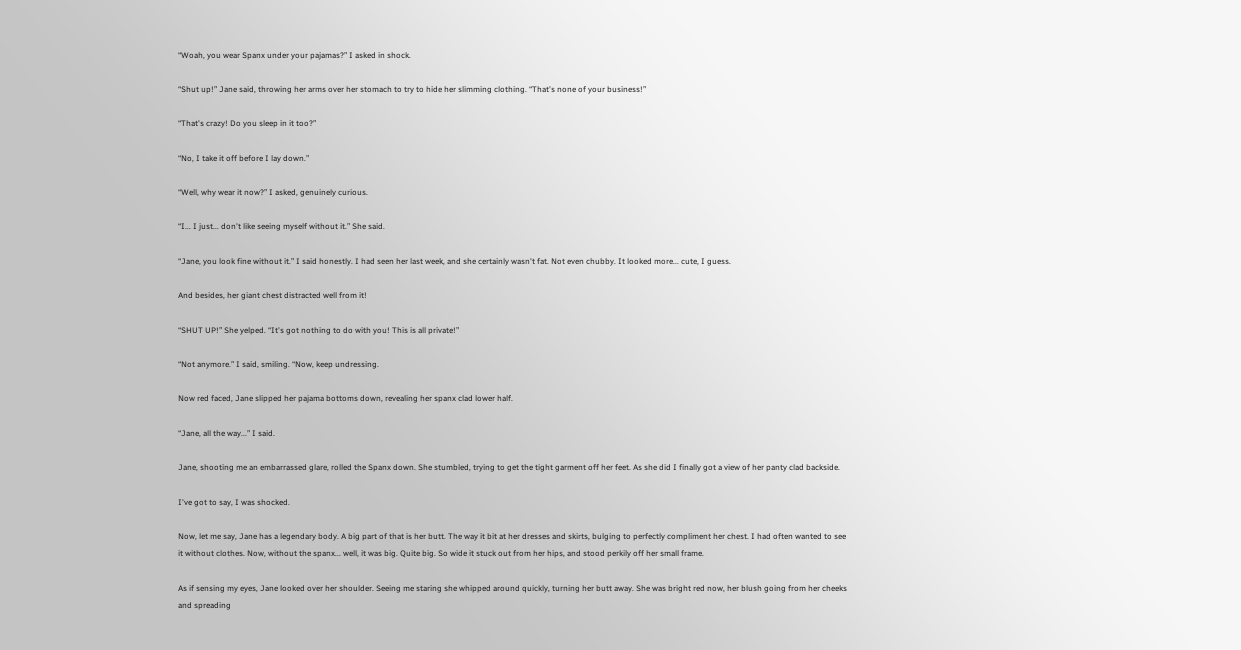“Woah, you wear Spanx under your pajamas?” I asked in shock.

“Shut up!” Jane said, throwing her arms over her stomach to try to hide her slimming clothing. “That's none of your business!”

“That's crazy! Do you sleep in it too?”

“No, I take it off before I lay down.”

“Well, why wear it now?” I asked, genuinely curious.

“I... I just... don't like seeing myself without it.” She said.

“Jane, you look fine without it.” I said honestly. I had seen her last week, and she certainly wasn't fat. Not even chubby. It looked more... cute, I guess.

And besides, her giant chest distracted well from it!

“SHUT UP!” She yelped. “It's got nothing to do with you! This is all private!”

“Not anymore.” I said, smiling. “Now, keep undressing.

Now red faced, Jane slipped her pajama bottoms down, revealing her spanx clad lower half.

“Jane, all the way...” I said.

Jane, shooting me an embarrassed glare, rolled the Spanx down. She stumbled, trying to get the tight garment off her feet. As she did I finally got a view of her panty clad backside.

I've got to say, I was shocked.

Now, let me say, Jane has a legendary body. A big part of that is her butt. The way it bit at her dresses and skirts, bulging to perfectly compliment her chest. I had often wanted to see it without clothes. Now, without the spanx... well, it was big. Quite big. So wide it stuck out from her hips, and stood perkily off her small frame.

As if sensing my eyes, Jane looked over her shoulder. Seeing me staring she whipped around quickly, turning her butt away. She was bright red now, her blush going from her cheeks and spreading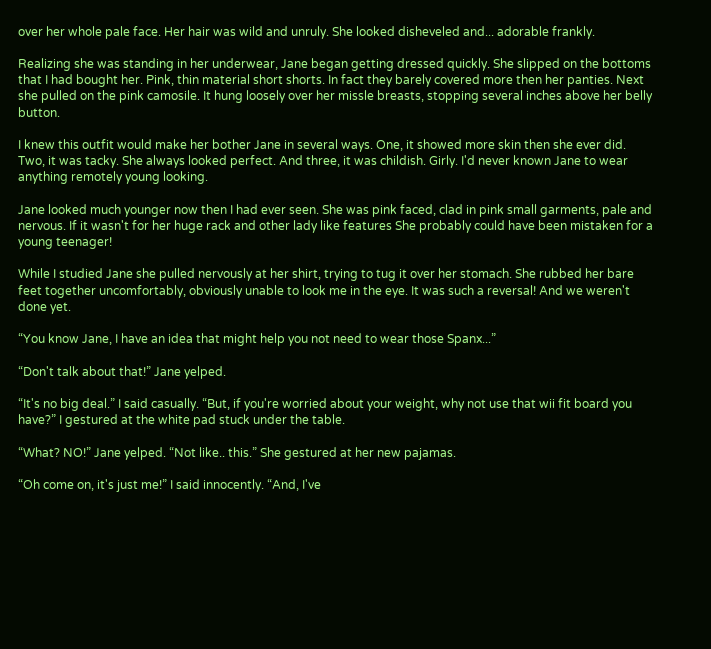over her whole pale face. Her hair was wild and unruly. She looked disheveled and... adorable frankly.

Realizing she was standing in her underwear, Jane began getting dressed quickly. She slipped on the bottoms that I had bought her. Pink, thin material short shorts. In fact they barely covered more then her panties. Next she pulled on the pink camosile. It hung loosely over her missle breasts, stopping several inches above her belly button.

I knew this outfit would make her bother Jane in several ways. One, it showed more skin then she ever did. Two, it was tacky. She always looked perfect. And three, it was childish. Girly. I'd never known Jane to wear anything remotely young looking.

Jane looked much younger now then I had ever seen. She was pink faced, clad in pink small garments, pale and nervous. If it wasn't for her huge rack and other lady like features She probably could have been mistaken for a young teenager!

While I studied Jane she pulled nervously at her shirt, trying to tug it over her stomach. She rubbed her bare feet together uncomfortably, obviously unable to look me in the eye. It was such a reversal! And we weren't done yet.

“You know Jane, I have an idea that might help you not need to wear those Spanx...”

“Don't talk about that!” Jane yelped.

“It's no big deal.” I said casually. “But, if you're worried about your weight, why not use that wii fit board you have?” I gestured at the white pad stuck under the table.

“What? NO!” Jane yelped. “Not like.. this.” She gestured at her new pajamas.

“Oh come on, it's just me!” I said innocently. “And, I've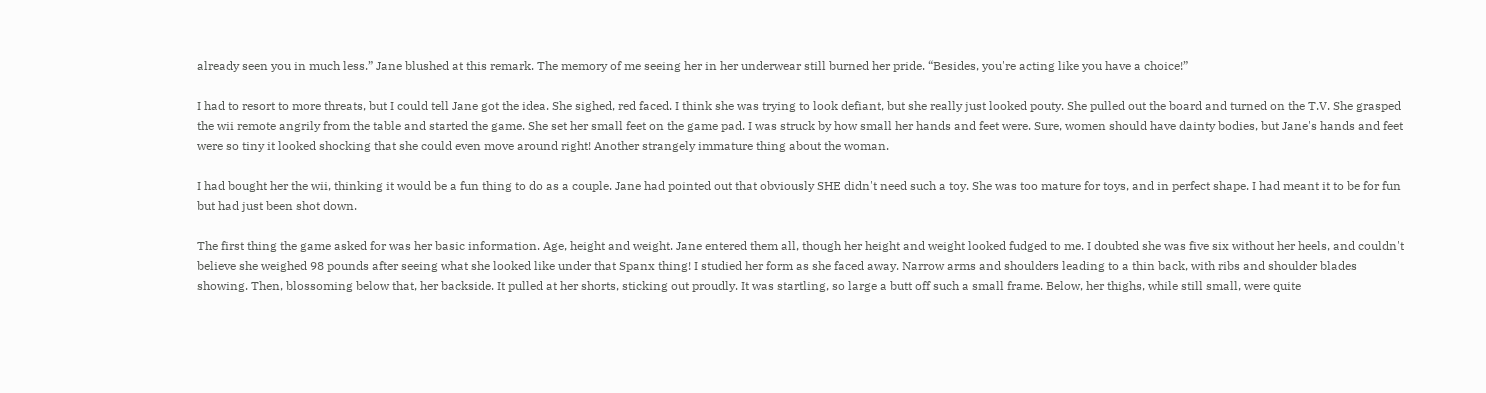already seen you in much less.” Jane blushed at this remark. The memory of me seeing her in her underwear still burned her pride. “Besides, you're acting like you have a choice!”

I had to resort to more threats, but I could tell Jane got the idea. She sighed, red faced. I think she was trying to look defiant, but she really just looked pouty. She pulled out the board and turned on the T.V. She grasped the wii remote angrily from the table and started the game. She set her small feet on the game pad. I was struck by how small her hands and feet were. Sure, women should have dainty bodies, but Jane's hands and feet were so tiny it looked shocking that she could even move around right! Another strangely immature thing about the woman.

I had bought her the wii, thinking it would be a fun thing to do as a couple. Jane had pointed out that obviously SHE didn't need such a toy. She was too mature for toys, and in perfect shape. I had meant it to be for fun but had just been shot down.

The first thing the game asked for was her basic information. Age, height and weight. Jane entered them all, though her height and weight looked fudged to me. I doubted she was five six without her heels, and couldn't believe she weighed 98 pounds after seeing what she looked like under that Spanx thing! I studied her form as she faced away. Narrow arms and shoulders leading to a thin back, with ribs and shoulder blades showing. Then, blossoming below that, her backside. It pulled at her shorts, sticking out proudly. It was startling, so large a butt off such a small frame. Below, her thighs, while still small, were quite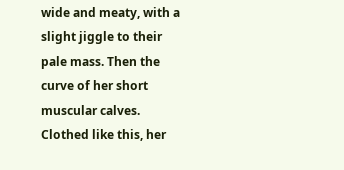wide and meaty, with a slight jiggle to their pale mass. Then the curve of her short muscular calves. Clothed like this, her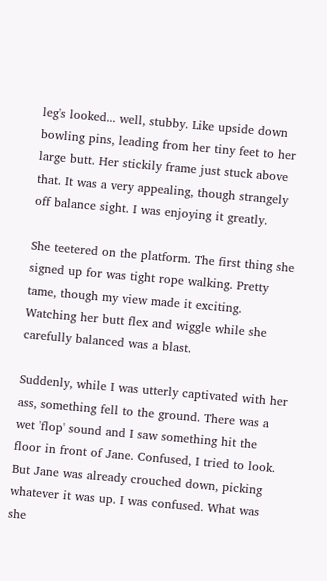leg's looked... well, stubby. Like upside down bowling pins, leading from her tiny feet to her large butt. Her stickily frame just stuck above that. It was a very appealing, though strangely off balance sight. I was enjoying it greatly.

She teetered on the platform. The first thing she signed up for was tight rope walking. Pretty tame, though my view made it exciting. Watching her butt flex and wiggle while she carefully balanced was a blast.

Suddenly, while I was utterly captivated with her ass, something fell to the ground. There was a wet 'flop' sound and I saw something hit the floor in front of Jane. Confused, I tried to look. But Jane was already crouched down, picking whatever it was up. I was confused. What was she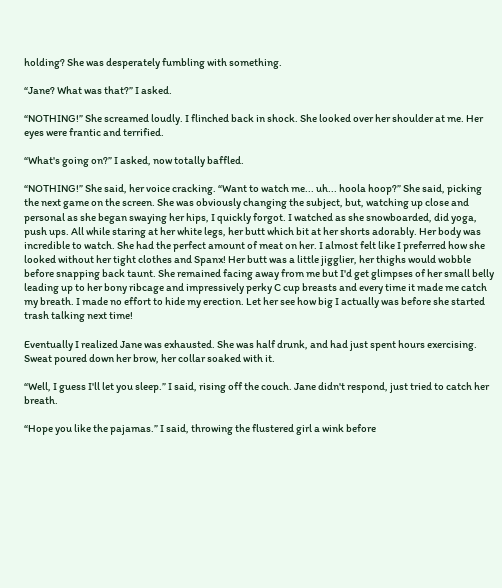holding? She was desperately fumbling with something.

“Jane? What was that?” I asked.

“NOTHING!” She screamed loudly. I flinched back in shock. She looked over her shoulder at me. Her eyes were frantic and terrified.

“What's going on?” I asked, now totally baffled.

“NOTHING!” She said, her voice cracking. “Want to watch me... uh... hoola hoop?” She said, picking the next game on the screen. She was obviously changing the subject, but, watching up close and personal as she began swaying her hips, I quickly forgot. I watched as she snowboarded, did yoga, push ups. All while staring at her white legs, her butt which bit at her shorts adorably. Her body was incredible to watch. She had the perfect amount of meat on her. I almost felt like I preferred how she looked without her tight clothes and Spanx! Her butt was a little jigglier, her thighs would wobble before snapping back taunt. She remained facing away from me but I'd get glimpses of her small belly leading up to her bony ribcage and impressively perky C cup breasts and every time it made me catch my breath. I made no effort to hide my erection. Let her see how big I actually was before she started trash talking next time!

Eventually I realized Jane was exhausted. She was half drunk, and had just spent hours exercising. Sweat poured down her brow, her collar soaked with it.

“Well, I guess I'll let you sleep.” I said, rising off the couch. Jane didn't respond, just tried to catch her breath.

“Hope you like the pajamas.” I said, throwing the flustered girl a wink before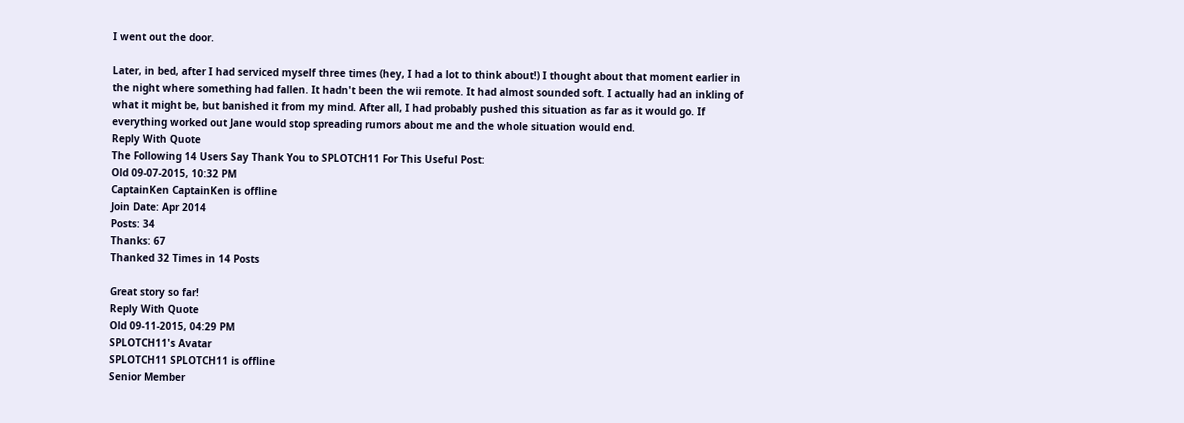I went out the door.

Later, in bed, after I had serviced myself three times (hey, I had a lot to think about!) I thought about that moment earlier in the night where something had fallen. It hadn't been the wii remote. It had almost sounded soft. I actually had an inkling of what it might be, but banished it from my mind. After all, I had probably pushed this situation as far as it would go. If everything worked out Jane would stop spreading rumors about me and the whole situation would end.
Reply With Quote
The Following 14 Users Say Thank You to SPLOTCH11 For This Useful Post:
Old 09-07-2015, 10:32 PM
CaptainKen CaptainKen is offline
Join Date: Apr 2014
Posts: 34
Thanks: 67
Thanked 32 Times in 14 Posts

Great story so far!
Reply With Quote
Old 09-11-2015, 04:29 PM
SPLOTCH11's Avatar
SPLOTCH11 SPLOTCH11 is offline
Senior Member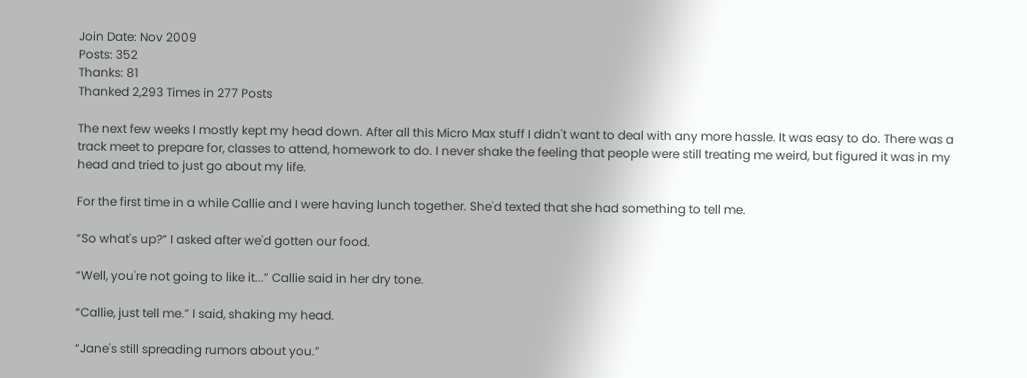Join Date: Nov 2009
Posts: 352
Thanks: 81
Thanked 2,293 Times in 277 Posts

The next few weeks I mostly kept my head down. After all this Micro Max stuff I didn't want to deal with any more hassle. It was easy to do. There was a track meet to prepare for, classes to attend, homework to do. I never shake the feeling that people were still treating me weird, but figured it was in my head and tried to just go about my life.

For the first time in a while Callie and I were having lunch together. She'd texted that she had something to tell me.

“So what's up?” I asked after we'd gotten our food.

“Well, you're not going to like it...” Callie said in her dry tone.

“Callie, just tell me.” I said, shaking my head.

“Jane's still spreading rumors about you.”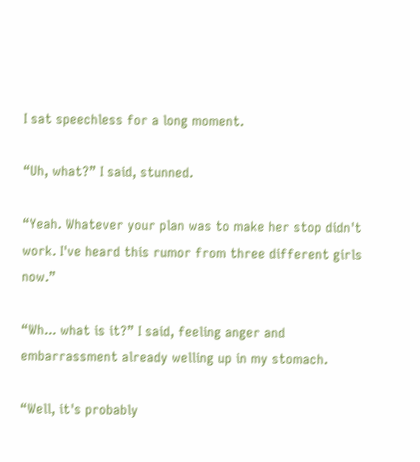I sat speechless for a long moment.

“Uh, what?” I said, stunned.

“Yeah. Whatever your plan was to make her stop didn't work. I've heard this rumor from three different girls now.”

“Wh... what is it?” I said, feeling anger and embarrassment already welling up in my stomach.

“Well, it's probably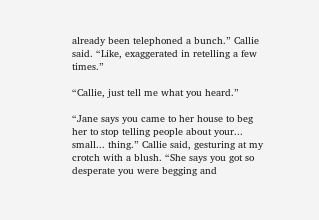already been telephoned a bunch.” Callie said. “Like, exaggerated in retelling a few times.”

“Callie, just tell me what you heard.”

“Jane says you came to her house to beg her to stop telling people about your... small... thing.” Callie said, gesturing at my crotch with a blush. “She says you got so desperate you were begging and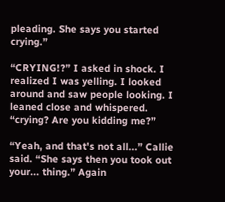pleading. She says you started crying.”

“CRYING!?” I asked in shock. I realized I was yelling. I looked around and saw people looking. I leaned close and whispered. “crying? Are you kidding me?”

“Yeah, and that's not all...” Callie said. “She says then you took out your... thing.” Again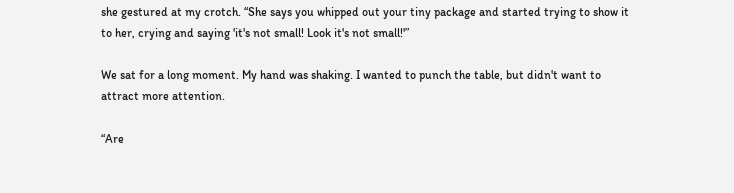she gestured at my crotch. “She says you whipped out your tiny package and started trying to show it to her, crying and saying 'it's not small! Look it's not small!'”

We sat for a long moment. My hand was shaking. I wanted to punch the table, but didn't want to attract more attention.

“Are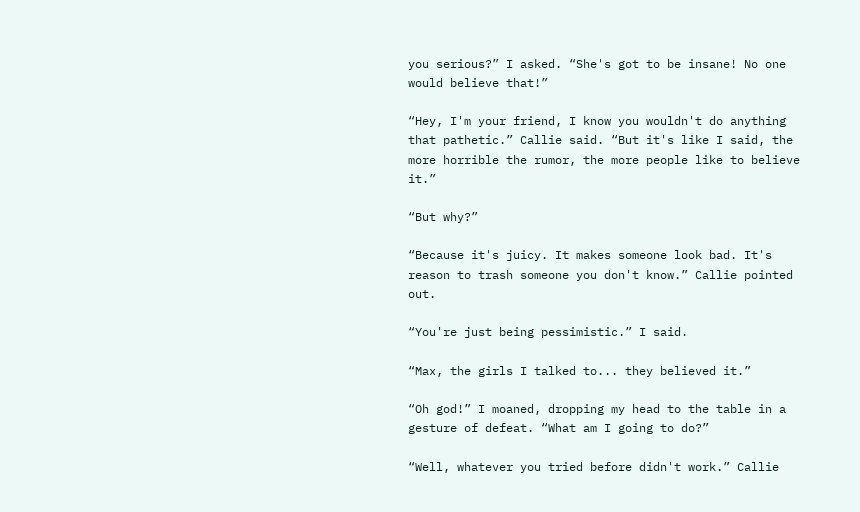you serious?” I asked. “She's got to be insane! No one would believe that!”

“Hey, I'm your friend, I know you wouldn't do anything that pathetic.” Callie said. “But it's like I said, the more horrible the rumor, the more people like to believe it.”

“But why?”

“Because it's juicy. It makes someone look bad. It's reason to trash someone you don't know.” Callie pointed out.

“You're just being pessimistic.” I said.

“Max, the girls I talked to... they believed it.”

“Oh god!” I moaned, dropping my head to the table in a gesture of defeat. “What am I going to do?”

“Well, whatever you tried before didn't work.” Callie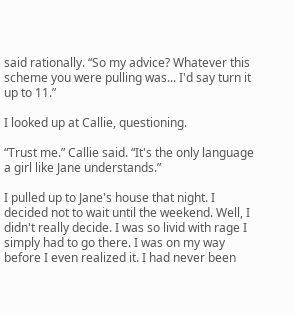said rationally. “So my advice? Whatever this scheme you were pulling was... I'd say turn it up to 11.”

I looked up at Callie, questioning.

“Trust me.” Callie said. “It's the only language a girl like Jane understands.”

I pulled up to Jane's house that night. I decided not to wait until the weekend. Well, I didn't really decide. I was so livid with rage I simply had to go there. I was on my way before I even realized it. I had never been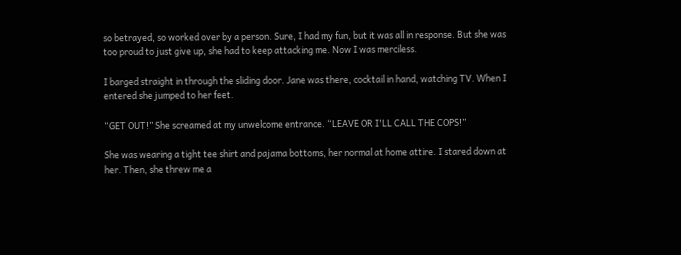so betrayed, so worked over by a person. Sure, I had my fun, but it was all in response. But she was too proud to just give up, she had to keep attacking me. Now I was merciless.

I barged straight in through the sliding door. Jane was there, cocktail in hand, watching TV. When I entered she jumped to her feet.

“GET OUT!” She screamed at my unwelcome entrance. “LEAVE OR I'LL CALL THE COPS!”

She was wearing a tight tee shirt and pajama bottoms, her normal at home attire. I stared down at her. Then, she threw me a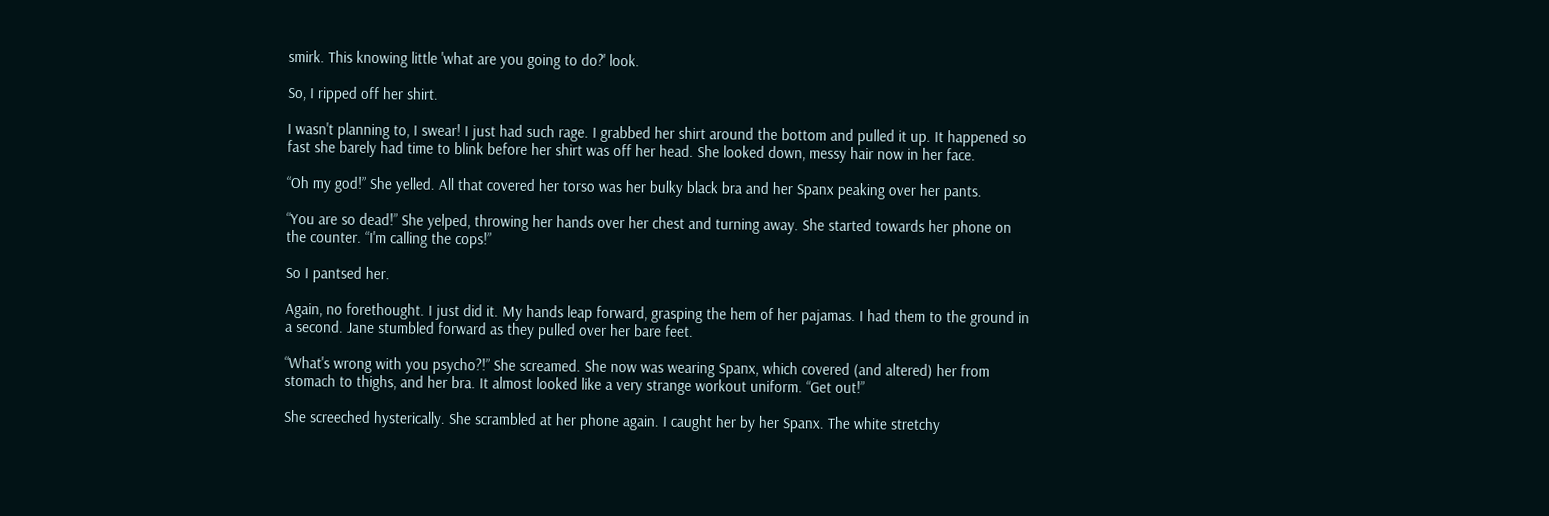smirk. This knowing little 'what are you going to do?' look.

So, I ripped off her shirt.

I wasn't planning to, I swear! I just had such rage. I grabbed her shirt around the bottom and pulled it up. It happened so fast she barely had time to blink before her shirt was off her head. She looked down, messy hair now in her face.

“Oh my god!” She yelled. All that covered her torso was her bulky black bra and her Spanx peaking over her pants.

“You are so dead!” She yelped, throwing her hands over her chest and turning away. She started towards her phone on the counter. “I'm calling the cops!”

So I pantsed her.

Again, no forethought. I just did it. My hands leap forward, grasping the hem of her pajamas. I had them to the ground in a second. Jane stumbled forward as they pulled over her bare feet.

“What's wrong with you psycho?!” She screamed. She now was wearing Spanx, which covered (and altered) her from stomach to thighs, and her bra. It almost looked like a very strange workout uniform. “Get out!”

She screeched hysterically. She scrambled at her phone again. I caught her by her Spanx. The white stretchy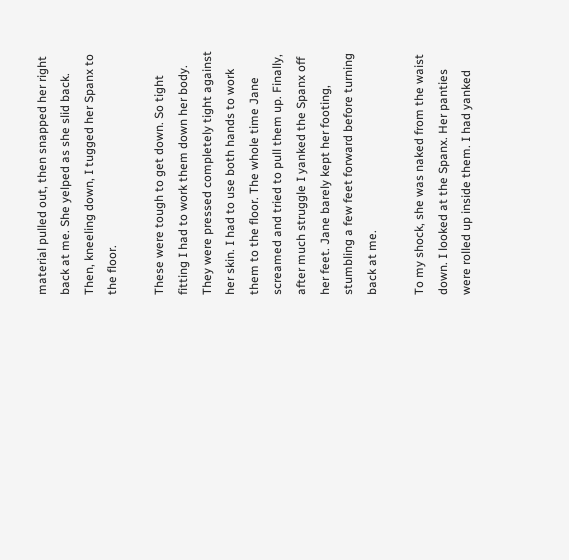material pulled out, then snapped her right back at me. She yelped as she slid back. Then, kneeling down, I tugged her Spanx to the floor.

These were tough to get down. So tight fitting I had to work them down her body. They were pressed completely tight against her skin. I had to use both hands to work them to the floor. The whole time Jane screamed and tried to pull them up. Finally, after much struggle I yanked the Spanx off her feet. Jane barely kept her footing, stumbling a few feet forward before turning back at me.

To my shock, she was naked from the waist down. I looked at the Spanx. Her panties were rolled up inside them. I had yanked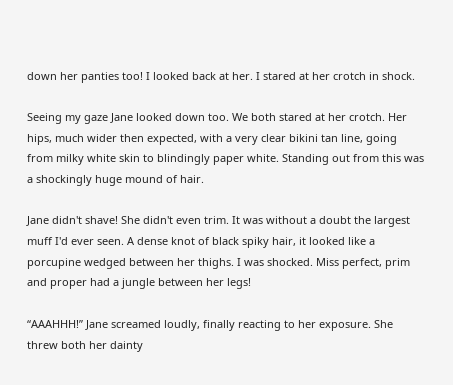down her panties too! I looked back at her. I stared at her crotch in shock.

Seeing my gaze Jane looked down too. We both stared at her crotch. Her hips, much wider then expected, with a very clear bikini tan line, going from milky white skin to blindingly paper white. Standing out from this was a shockingly huge mound of hair.

Jane didn't shave! She didn't even trim. It was without a doubt the largest muff I'd ever seen. A dense knot of black spiky hair, it looked like a porcupine wedged between her thighs. I was shocked. Miss perfect, prim and proper had a jungle between her legs!

“AAAHHH!” Jane screamed loudly, finally reacting to her exposure. She threw both her dainty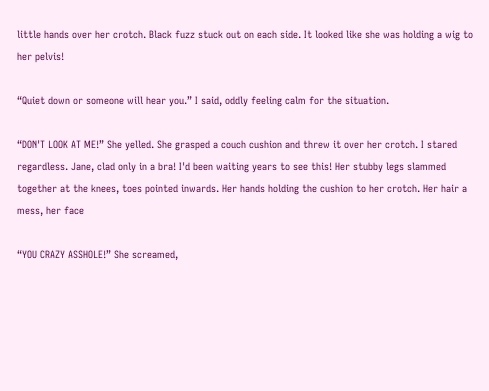little hands over her crotch. Black fuzz stuck out on each side. It looked like she was holding a wig to her pelvis!

“Quiet down or someone will hear you.” I said, oddly feeling calm for the situation.

“DON'T LOOK AT ME!” She yelled. She grasped a couch cushion and threw it over her crotch. I stared regardless. Jane, clad only in a bra! I'd been waiting years to see this! Her stubby legs slammed together at the knees, toes pointed inwards. Her hands holding the cushion to her crotch. Her hair a mess, her face

“YOU CRAZY ASSHOLE!” She screamed,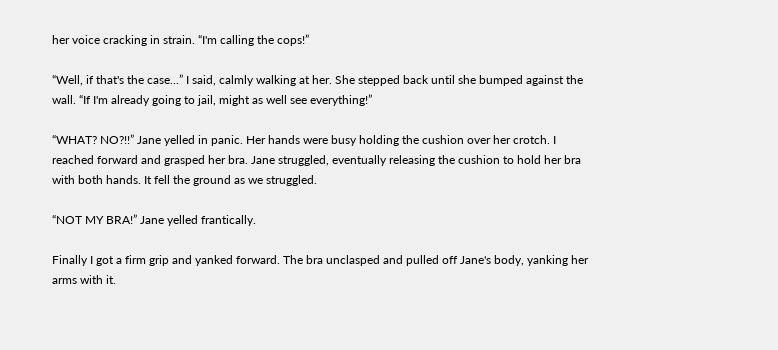her voice cracking in strain. “I'm calling the cops!”

“Well, if that's the case...” I said, calmly walking at her. She stepped back until she bumped against the wall. “If I'm already going to jail, might as well see everything!”

“WHAT? NO?!!” Jane yelled in panic. Her hands were busy holding the cushion over her crotch. I reached forward and grasped her bra. Jane struggled, eventually releasing the cushion to hold her bra with both hands. It fell the ground as we struggled.

“NOT MY BRA!” Jane yelled frantically.

Finally I got a firm grip and yanked forward. The bra unclasped and pulled off Jane's body, yanking her arms with it.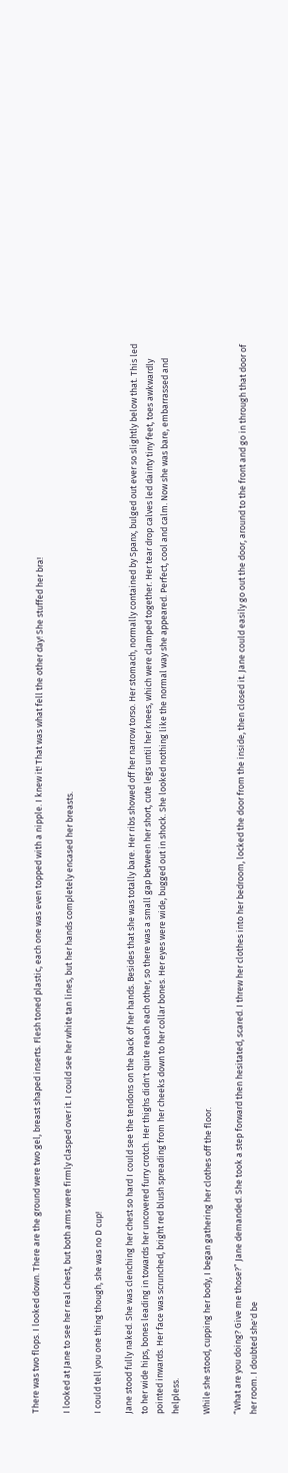There was two flops. I looked down. There are the ground were two gel, breast shaped inserts. Flesh toned plastic, each one was even topped with a nipple. I knew it! That was what fell the other day! She stuffed her bra!

I looked at Jane to see her real chest, but both arms were firmly clasped over it. I could see her white tan lines, but her hands completely encased her breasts.

I could tell you one thing though, she was no D cup!

Jane stood fully naked. She was clenching her chest so hard I could see the tendons on the back of her hands. Besides that she was totally bare. Her ribs showed off her narrow torso. Her stomach, normally contained by Spanx, bulged out ever so slightly below that. This led to her wide hips, bones leading in towards her uncovered furry crotch. Her thighs didn't quite reach each other, so there was a small gap between her short, cute legs until her knees, which were clamped together. Her tear drop calves led dainty tiny feet, toes awkwardly pointed inwards. Her face was scrunched, bright red blush spreading from her cheeks down to her collar bones. Her eyes were wide, bugged out in shock. She looked nothing like the normal way she appeared. Perfect, cool and calm. Now she was bare, embarrassed and helpless.

While she stood, cupping her body, I began gathering her clothes off the floor.

“What are you doing? Give me those?” Jane demanded. She took a step forward then hesitated, scared. I threw her clothes into her bedroom, locked the door from the inside, then closed it. Jane could easily go out the door, around to the front and go in through that door of her room. I doubted she'd be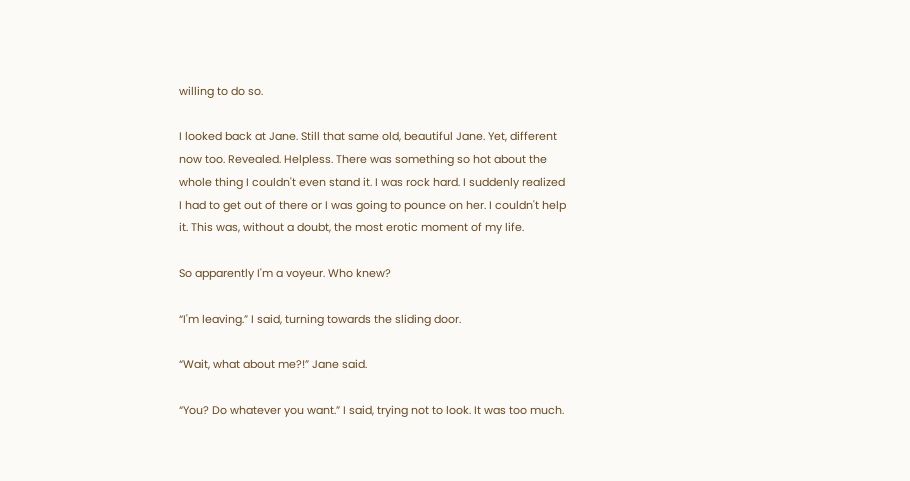willing to do so.

I looked back at Jane. Still that same old, beautiful Jane. Yet, different now too. Revealed. Helpless. There was something so hot about the whole thing I couldn't even stand it. I was rock hard. I suddenly realized I had to get out of there or I was going to pounce on her. I couldn't help it. This was, without a doubt, the most erotic moment of my life.

So apparently I'm a voyeur. Who knew?

“I'm leaving.” I said, turning towards the sliding door.

“Wait, what about me?!” Jane said.

“You? Do whatever you want.” I said, trying not to look. It was too much.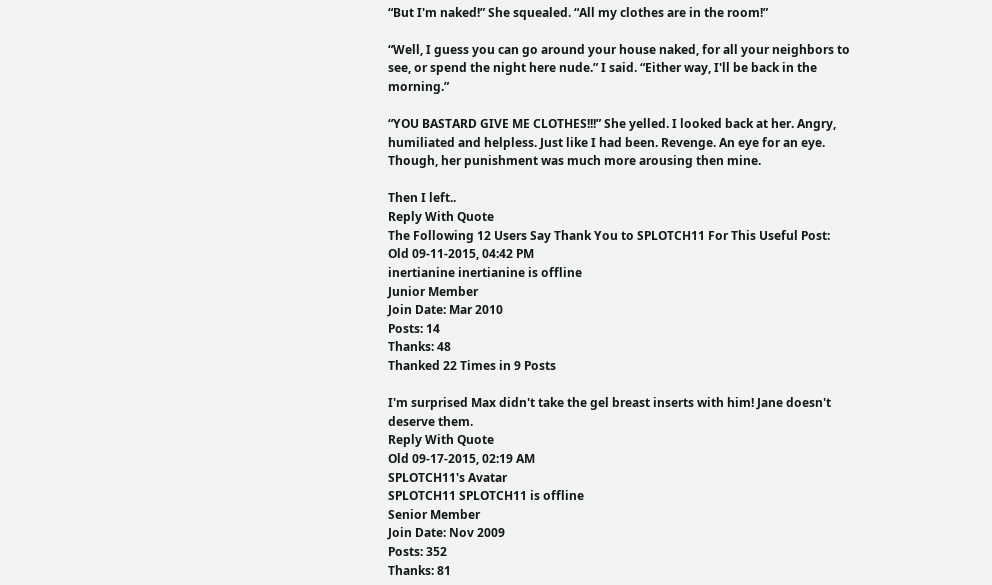“But I'm naked!” She squealed. “All my clothes are in the room!”

“Well, I guess you can go around your house naked, for all your neighbors to see, or spend the night here nude.” I said. “Either way, I'll be back in the morning.”

“YOU BASTARD GIVE ME CLOTHES!!!” She yelled. I looked back at her. Angry, humiliated and helpless. Just like I had been. Revenge. An eye for an eye. Though, her punishment was much more arousing then mine.

Then I left..
Reply With Quote
The Following 12 Users Say Thank You to SPLOTCH11 For This Useful Post:
Old 09-11-2015, 04:42 PM
inertianine inertianine is offline
Junior Member
Join Date: Mar 2010
Posts: 14
Thanks: 48
Thanked 22 Times in 9 Posts

I'm surprised Max didn't take the gel breast inserts with him! Jane doesn't deserve them.
Reply With Quote
Old 09-17-2015, 02:19 AM
SPLOTCH11's Avatar
SPLOTCH11 SPLOTCH11 is offline
Senior Member
Join Date: Nov 2009
Posts: 352
Thanks: 81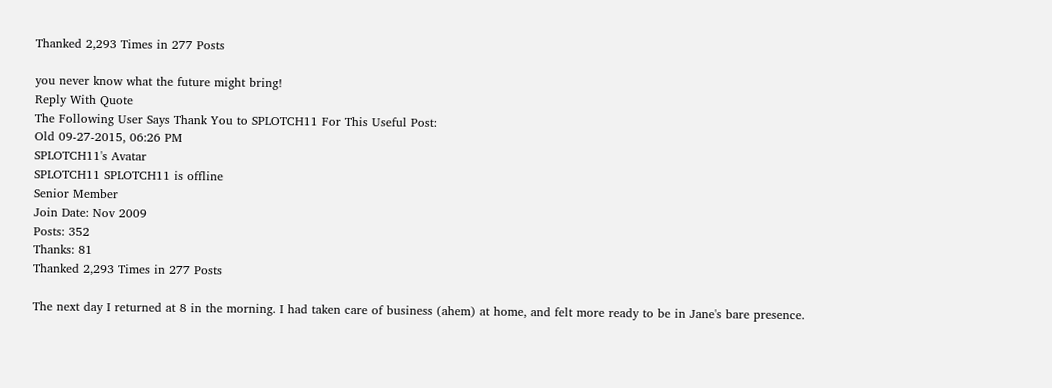Thanked 2,293 Times in 277 Posts

you never know what the future might bring!
Reply With Quote
The Following User Says Thank You to SPLOTCH11 For This Useful Post:
Old 09-27-2015, 06:26 PM
SPLOTCH11's Avatar
SPLOTCH11 SPLOTCH11 is offline
Senior Member
Join Date: Nov 2009
Posts: 352
Thanks: 81
Thanked 2,293 Times in 277 Posts

The next day I returned at 8 in the morning. I had taken care of business (ahem) at home, and felt more ready to be in Jane's bare presence.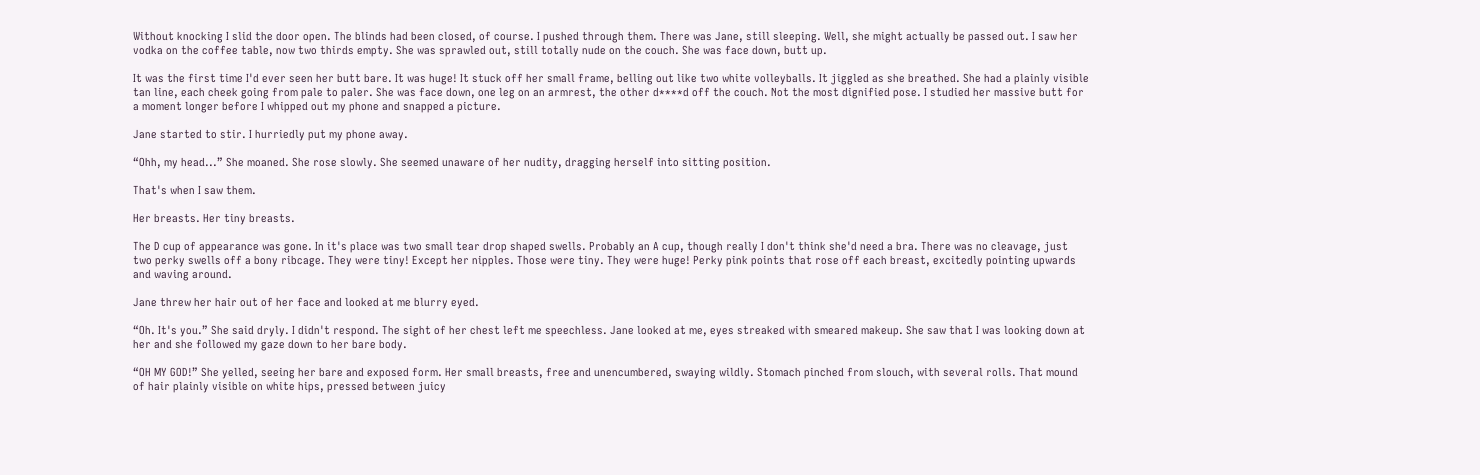Without knocking I slid the door open. The blinds had been closed, of course. I pushed through them. There was Jane, still sleeping. Well, she might actually be passed out. I saw her vodka on the coffee table, now two thirds empty. She was sprawled out, still totally nude on the couch. She was face down, butt up.

It was the first time I'd ever seen her butt bare. It was huge! It stuck off her small frame, belling out like two white volleyballs. It jiggled as she breathed. She had a plainly visible tan line, each cheek going from pale to paler. She was face down, one leg on an armrest, the other d****d off the couch. Not the most dignified pose. I studied her massive butt for a moment longer before I whipped out my phone and snapped a picture.

Jane started to stir. I hurriedly put my phone away.

“Ohh, my head...” She moaned. She rose slowly. She seemed unaware of her nudity, dragging herself into sitting position.

That's when I saw them.

Her breasts. Her tiny breasts.

The D cup of appearance was gone. In it's place was two small tear drop shaped swells. Probably an A cup, though really I don't think she'd need a bra. There was no cleavage, just two perky swells off a bony ribcage. They were tiny! Except her nipples. Those were tiny. They were huge! Perky pink points that rose off each breast, excitedly pointing upwards and waving around.

Jane threw her hair out of her face and looked at me blurry eyed.

“Oh. It's you.” She said dryly. I didn't respond. The sight of her chest left me speechless. Jane looked at me, eyes streaked with smeared makeup. She saw that I was looking down at her and she followed my gaze down to her bare body.

“OH MY GOD!” She yelled, seeing her bare and exposed form. Her small breasts, free and unencumbered, swaying wildly. Stomach pinched from slouch, with several rolls. That mound of hair plainly visible on white hips, pressed between juicy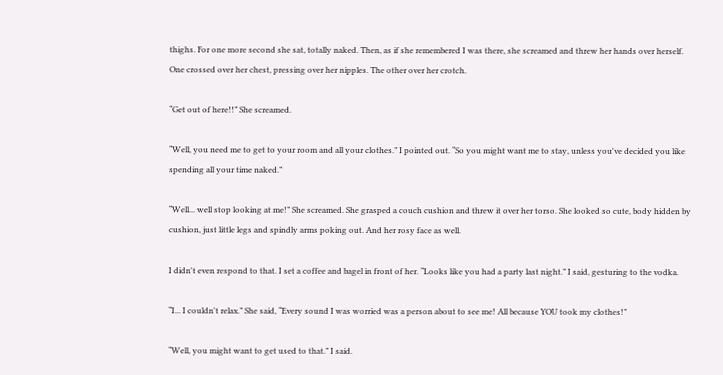thighs. For one more second she sat, totally naked. Then, as if she remembered I was there, she screamed and threw her hands over herself. One crossed over her chest, pressing over her nipples. The other over her crotch.

“Get out of here!!” She screamed.

“Well, you need me to get to your room and all your clothes.” I pointed out. “So you might want me to stay, unless you've decided you like spending all your time naked.”

“Well... well stop looking at me!” She screamed. She grasped a couch cushion and threw it over her torso. She looked so cute, body hidden by cushion, just little legs and spindly arms poking out. And her rosy face as well.

I didn't even respond to that. I set a coffee and bagel in front of her. “Looks like you had a party last night.” I said, gesturing to the vodka.

“I... I couldn't relax.” She said, “Every sound I was worried was a person about to see me! All because YOU took my clothes!”

“Well, you might want to get used to that.” I said.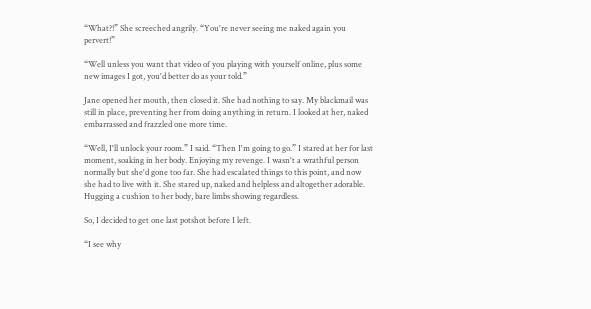“What?!” She screeched angrily. “You're never seeing me naked again you pervert!”

“Well unless you want that video of you playing with yourself online, plus some new images I got, you'd better do as your told.”

Jane opened her mouth, then closed it. She had nothing to say. My blackmail was still in place, preventing her from doing anything in return. I looked at her, naked embarrassed and frazzled one more time.

“Well, I'll unlock your room.” I said. “Then I'm going to go.” I stared at her for last moment, soaking in her body. Enjoying my revenge. I wasn't a wrathful person normally but she'd gone too far. She had escalated things to this point, and now she had to live with it. She stared up, naked and helpless and altogether adorable. Hugging a cushion to her body, bare limbs showing regardless.

So, I decided to get one last potshot before I left.

“I see why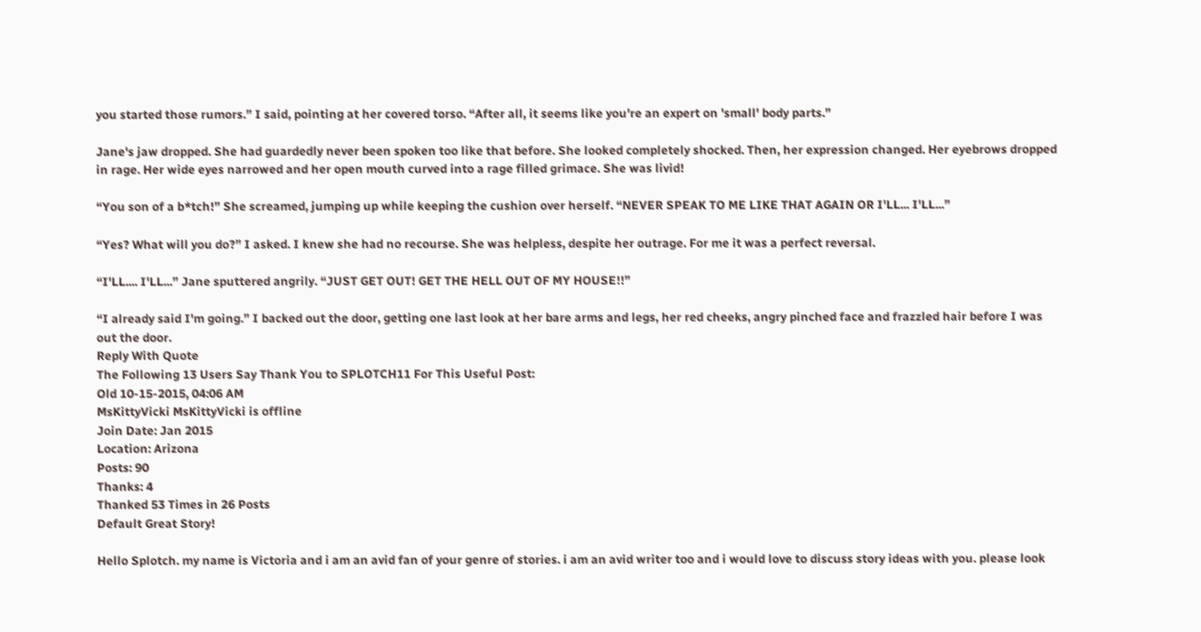you started those rumors.” I said, pointing at her covered torso. “After all, it seems like you're an expert on 'small' body parts.”

Jane's jaw dropped. She had guardedly never been spoken too like that before. She looked completely shocked. Then, her expression changed. Her eyebrows dropped in rage. Her wide eyes narrowed and her open mouth curved into a rage filled grimace. She was livid!

“You son of a b*tch!” She screamed, jumping up while keeping the cushion over herself. “NEVER SPEAK TO ME LIKE THAT AGAIN OR I'LL... I'LL...”

“Yes? What will you do?” I asked. I knew she had no recourse. She was helpless, despite her outrage. For me it was a perfect reversal.

“I'LL.... I'LL...” Jane sputtered angrily. “JUST GET OUT! GET THE HELL OUT OF MY HOUSE!!”

“I already said I'm going.” I backed out the door, getting one last look at her bare arms and legs, her red cheeks, angry pinched face and frazzled hair before I was out the door.
Reply With Quote
The Following 13 Users Say Thank You to SPLOTCH11 For This Useful Post:
Old 10-15-2015, 04:06 AM
MsKittyVicki MsKittyVicki is offline
Join Date: Jan 2015
Location: Arizona
Posts: 90
Thanks: 4
Thanked 53 Times in 26 Posts
Default Great Story!

Hello Splotch. my name is Victoria and i am an avid fan of your genre of stories. i am an avid writer too and i would love to discuss story ideas with you. please look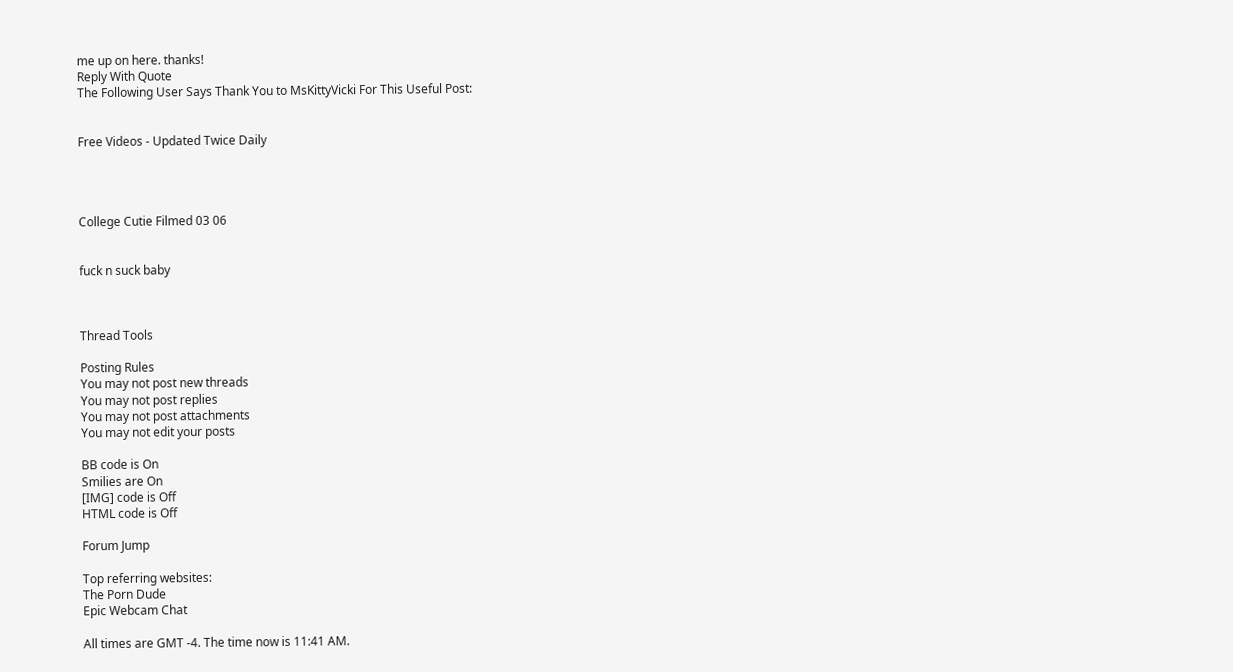me up on here. thanks!
Reply With Quote
The Following User Says Thank You to MsKittyVicki For This Useful Post:


Free Videos - Updated Twice Daily




College Cutie Filmed 03 06


fuck n suck baby



Thread Tools

Posting Rules
You may not post new threads
You may not post replies
You may not post attachments
You may not edit your posts

BB code is On
Smilies are On
[IMG] code is Off
HTML code is Off

Forum Jump

Top referring websites:
The Porn Dude
Epic Webcam Chat

All times are GMT -4. The time now is 11:41 AM.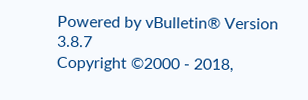Powered by vBulletin® Version 3.8.7
Copyright ©2000 - 2018,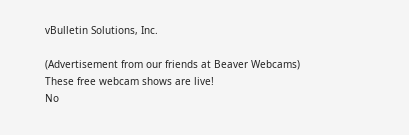vBulletin Solutions, Inc.

(Advertisement from our friends at Beaver Webcams) These free webcam shows are live!
No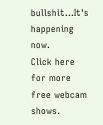bullshit...It's happening now.
Click here for more free webcam shows.